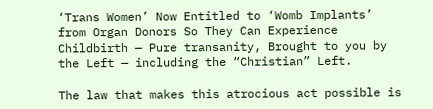‘Trans Women’ Now Entitled to ‘Womb Implants’ from Organ Donors So They Can Experience Childbirth — Pure transanity, Brought to you by the Left — including the “Christian” Left.

The law that makes this atrocious act possible is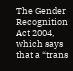The Gender Recognition Act 2004, which says that a “trans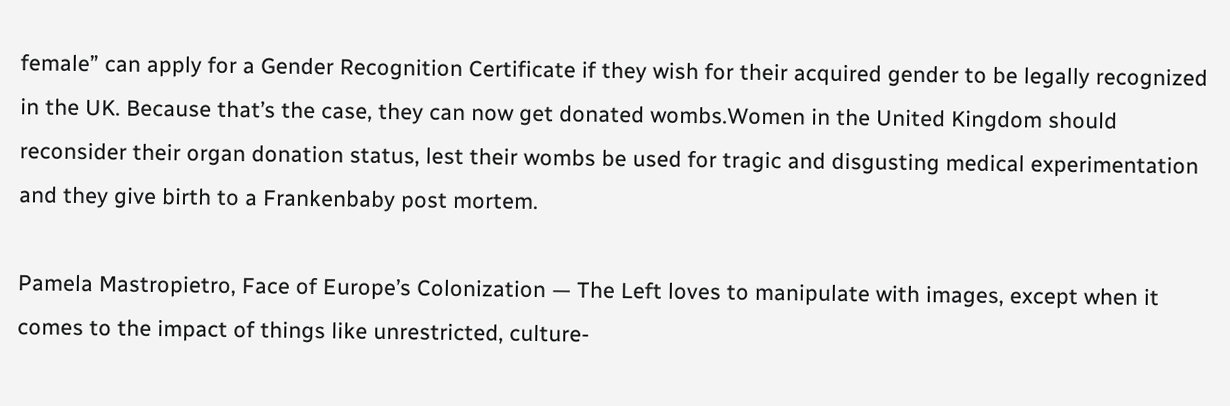female” can apply for a Gender Recognition Certificate if they wish for their acquired gender to be legally recognized in the UK. Because that’s the case, they can now get donated wombs.Women in the United Kingdom should reconsider their organ donation status, lest their wombs be used for tragic and disgusting medical experimentation and they give birth to a Frankenbaby post mortem.

Pamela Mastropietro, Face of Europe’s Colonization — The Left loves to manipulate with images, except when it comes to the impact of things like unrestricted, culture-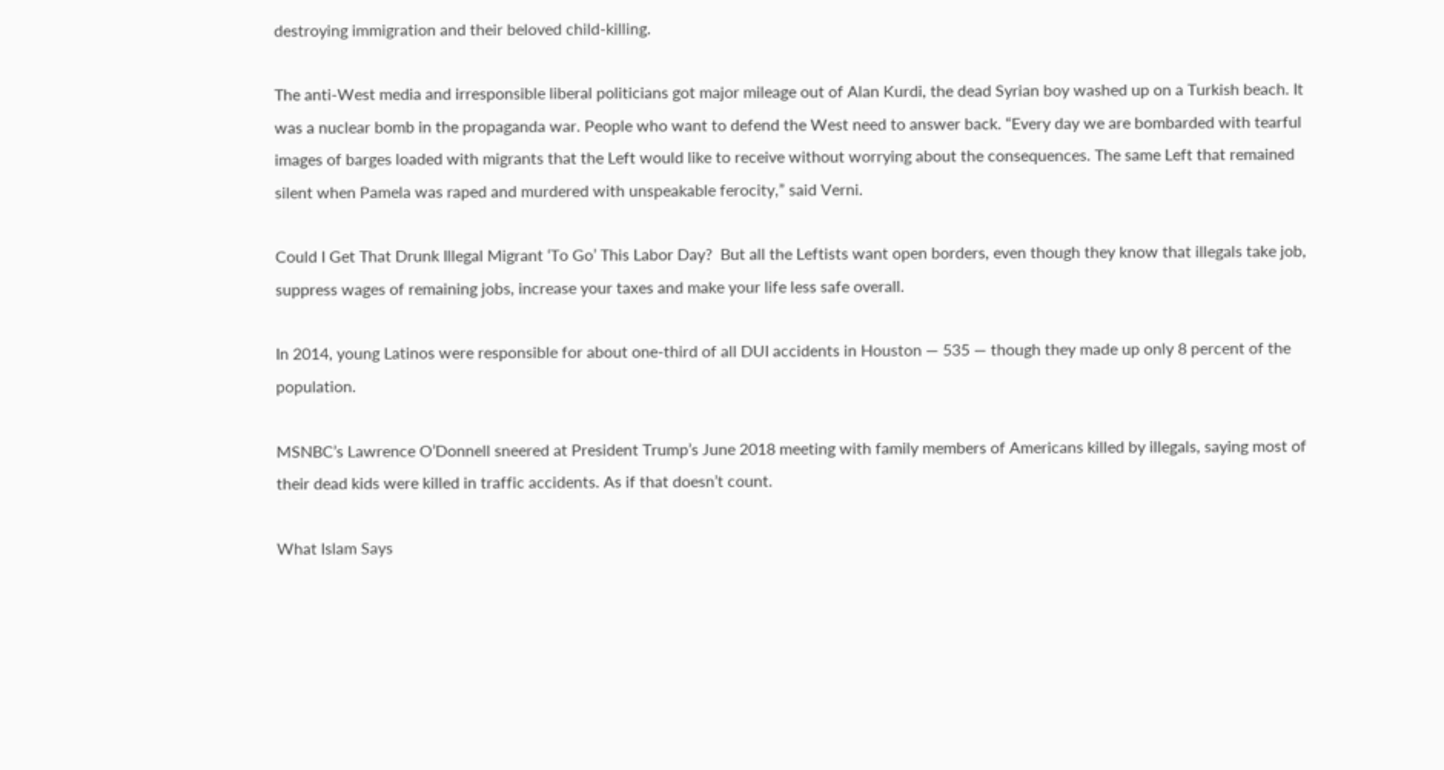destroying immigration and their beloved child-killing.

The anti-West media and irresponsible liberal politicians got major mileage out of Alan Kurdi, the dead Syrian boy washed up on a Turkish beach. It was a nuclear bomb in the propaganda war. People who want to defend the West need to answer back. “Every day we are bombarded with tearful images of barges loaded with migrants that the Left would like to receive without worrying about the consequences. The same Left that remained silent when Pamela was raped and murdered with unspeakable ferocity,” said Verni.

Could I Get That Drunk Illegal Migrant ‘To Go’ This Labor Day?  But all the Leftists want open borders, even though they know that illegals take job, suppress wages of remaining jobs, increase your taxes and make your life less safe overall.

In 2014, young Latinos were responsible for about one-third of all DUI accidents in Houston — 535 — though they made up only 8 percent of the population.

MSNBC’s Lawrence O’Donnell sneered at President Trump’s June 2018 meeting with family members of Americans killed by illegals, saying most of their dead kids were killed in traffic accidents. As if that doesn’t count.

What Islam Says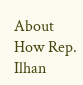About How Rep. Ilhan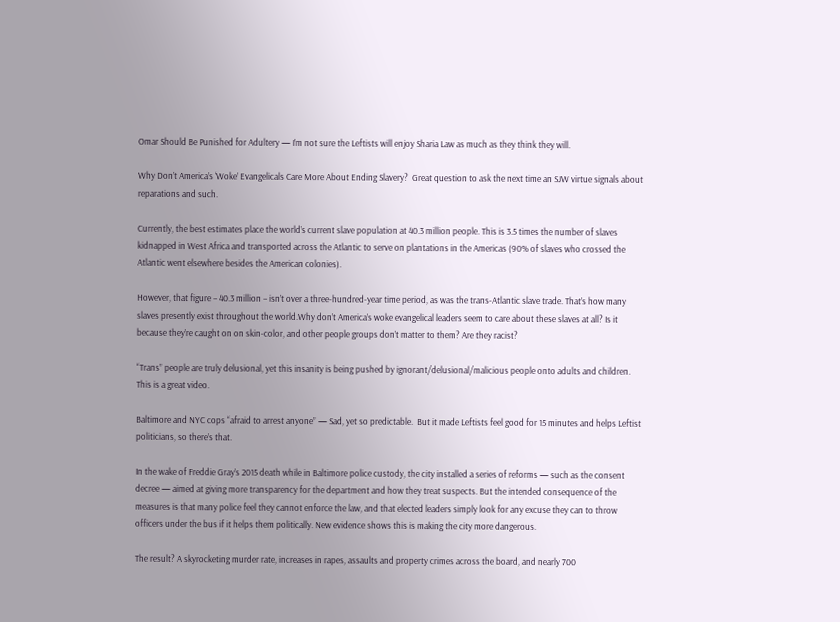Omar Should Be Punished for Adultery — I’m not sure the Leftists will enjoy Sharia Law as much as they think they will.

Why Don’t America’s ‘Woke’ Evangelicals Care More About Ending Slavery?  Great question to ask the next time an SJW virtue signals about reparations and such.

Currently, the best estimates place the world’s current slave population at 40.3 million people. This is 3.5 times the number of slaves kidnapped in West Africa and transported across the Atlantic to serve on plantations in the Americas (90% of slaves who crossed the Atlantic went elsewhere besides the American colonies).

However, that figure – 40.3 million – isn’t over a three-hundred-year time period, as was the trans-Atlantic slave trade. That’s how many slaves presently exist throughout the world.Why don’t America’s woke evangelical leaders seem to care about these slaves at all? Is it because they’re caught on on skin-color, and other people groups don’t matter to them? Are they racist?

“Trans” people are truly delusional, yet this insanity is being pushed by ignorant/delusional/malicious people onto adults and children.  This is a great video.

Baltimore and NYC cops “afraid to arrest anyone” — Sad, yet so predictable.  But it made Leftists feel good for 15 minutes and helps Leftist politicians, so there’s that.

In the wake of Freddie Gray’s 2015 death while in Baltimore police custody, the city installed a series of reforms — such as the consent decree — aimed at giving more transparency for the department and how they treat suspects. But the intended consequence of the measures is that many police feel they cannot enforce the law, and that elected leaders simply look for any excuse they can to throw officers under the bus if it helps them politically. New evidence shows this is making the city more dangerous.

The result? A skyrocketing murder rate, increases in rapes, assaults and property crimes across the board, and nearly 700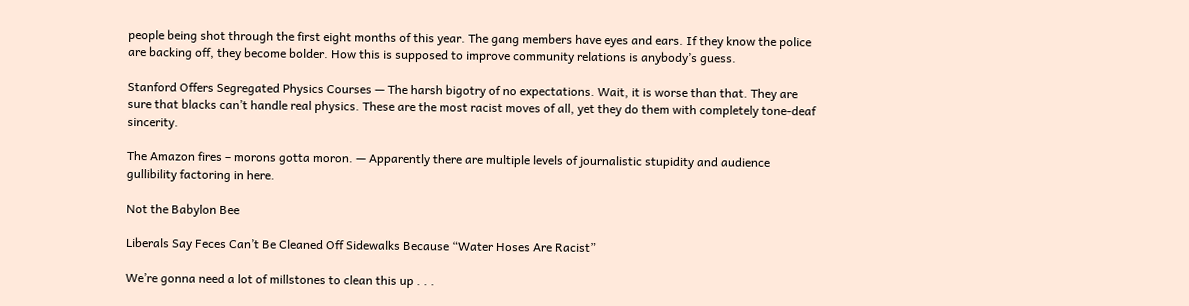people being shot through the first eight months of this year. The gang members have eyes and ears. If they know the police are backing off, they become bolder. How this is supposed to improve community relations is anybody’s guess.

Stanford Offers Segregated Physics Courses — The harsh bigotry of no expectations. Wait, it is worse than that. They are sure that blacks can’t handle real physics. These are the most racist moves of all, yet they do them with completely tone-deaf sincerity.

The Amazon fires – morons gotta moron. — Apparently there are multiple levels of journalistic stupidity and audience gullibility factoring in here.

Not the Babylon Bee

Liberals Say Feces Can’t Be Cleaned Off Sidewalks Because “Water Hoses Are Racist”

We’re gonna need a lot of millstones to clean this up . . .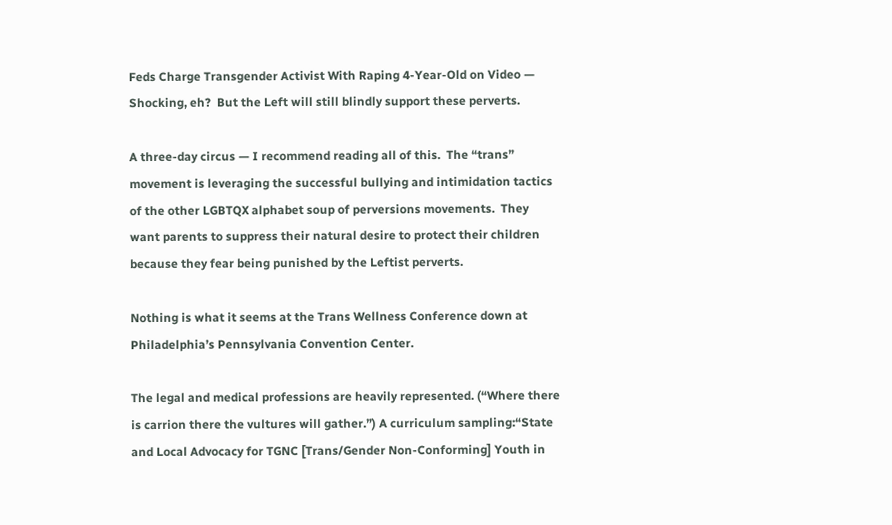Feds Charge Transgender Activist With Raping 4-Year-Old on Video — Shocking, eh?  But the Left will still blindly support these perverts.

A three-day circus — I recommend reading all of this.  The “trans” movement is leveraging the successful bullying and intimidation tactics of the other LGBTQX alphabet soup of perversions movements.  They want parents to suppress their natural desire to protect their children because they fear being punished by the Leftist perverts.

Nothing is what it seems at the Trans Wellness Conference down at Philadelphia’s Pennsylvania Convention Center.

The legal and medical professions are heavily represented. (“Where there is carrion there the vultures will gather.”) A curriculum sampling:“State and Local Advocacy for TGNC [Trans/Gender Non-Conforming] Youth in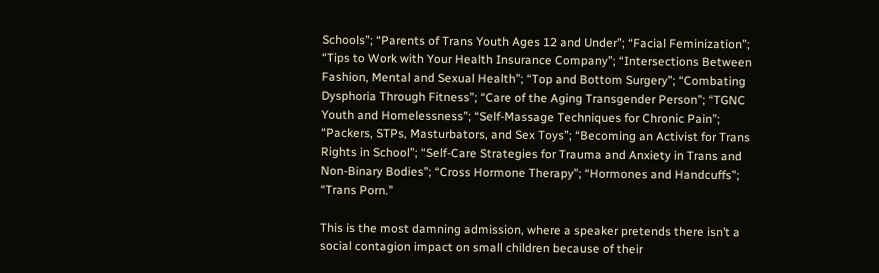Schools”; “Parents of Trans Youth Ages 12 and Under”; “Facial Feminization”; “Tips to Work with Your Health Insurance Company”; “Intersections Between Fashion, Mental and Sexual Health”; “Top and Bottom Surgery”; “Combating Dysphoria Through Fitness”; “Care of the Aging Transgender Person”; “TGNC Youth and Homelessness”; “Self-Massage Techniques for Chronic Pain”; “Packers, STPs, Masturbators, and Sex Toys”; “Becoming an Activist for Trans Rights in School”; “Self-Care Strategies for Trauma and Anxiety in Trans and Non-Binary Bodies”; “Cross Hormone Therapy”; “Hormones and Handcuffs”; “Trans Porn.”

This is the most damning admission, where a speaker pretends there isn’t a social contagion impact on small children because of their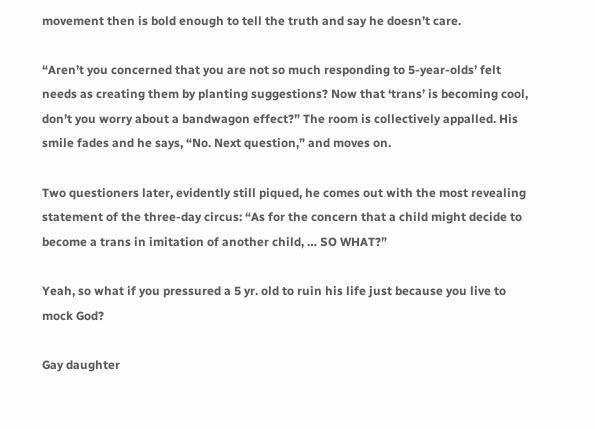movement then is bold enough to tell the truth and say he doesn’t care.

“Aren’t you concerned that you are not so much responding to 5-year-olds’ felt needs as creating them by planting suggestions? Now that ‘trans’ is becoming cool, don’t you worry about a bandwagon effect?” The room is collectively appalled. His smile fades and he says, “No. Next question,” and moves on.

Two questioners later, evidently still piqued, he comes out with the most revealing statement of the three-day circus: “As for the concern that a child might decide to become a trans in imitation of another child, … SO WHAT?”

Yeah, so what if you pressured a 5 yr. old to ruin his life just because you live to mock God?

Gay daughter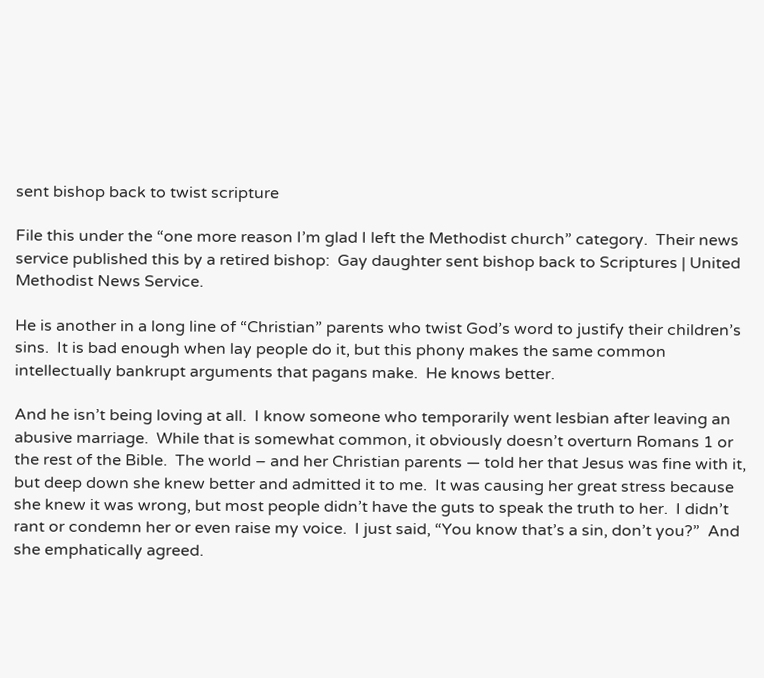sent bishop back to twist scripture

File this under the “one more reason I’m glad I left the Methodist church” category.  Their news service published this by a retired bishop:  Gay daughter sent bishop back to Scriptures | United Methodist News Service.

He is another in a long line of “Christian” parents who twist God’s word to justify their children’s sins.  It is bad enough when lay people do it, but this phony makes the same common intellectually bankrupt arguments that pagans make.  He knows better.

And he isn’t being loving at all.  I know someone who temporarily went lesbian after leaving an abusive marriage.  While that is somewhat common, it obviously doesn’t overturn Romans 1 or the rest of the Bible.  The world – and her Christian parents — told her that Jesus was fine with it, but deep down she knew better and admitted it to me.  It was causing her great stress because she knew it was wrong, but most people didn’t have the guts to speak the truth to her.  I didn’t rant or condemn her or even raise my voice.  I just said, “You know that’s a sin, don’t you?”  And she emphatically agreed.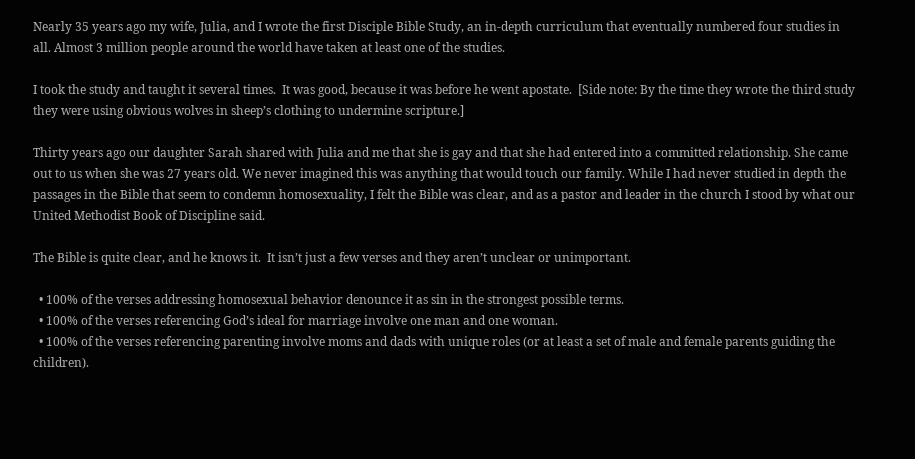Nearly 35 years ago my wife, Julia, and I wrote the first Disciple Bible Study, an in-depth curriculum that eventually numbered four studies in all. Almost 3 million people around the world have taken at least one of the studies.

I took the study and taught it several times.  It was good, because it was before he went apostate.  [Side note: By the time they wrote the third study they were using obvious wolves in sheep’s clothing to undermine scripture.]

Thirty years ago our daughter Sarah shared with Julia and me that she is gay and that she had entered into a committed relationship. She came out to us when she was 27 years old. We never imagined this was anything that would touch our family. While I had never studied in depth the passages in the Bible that seem to condemn homosexuality, I felt the Bible was clear, and as a pastor and leader in the church I stood by what our United Methodist Book of Discipline said.

The Bible is quite clear, and he knows it.  It isn’t just a few verses and they aren’t unclear or unimportant.

  • 100% of the verses addressing homosexual behavior denounce it as sin in the strongest possible terms.
  • 100% of the verses referencing God’s ideal for marriage involve one man and one woman.
  • 100% of the verses referencing parenting involve moms and dads with unique roles (or at least a set of male and female parents guiding the children).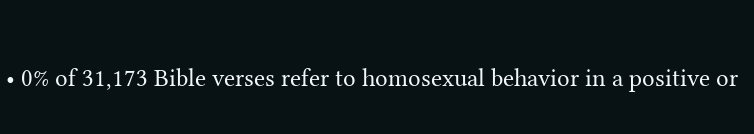• 0% of 31,173 Bible verses refer to homosexual behavior in a positive or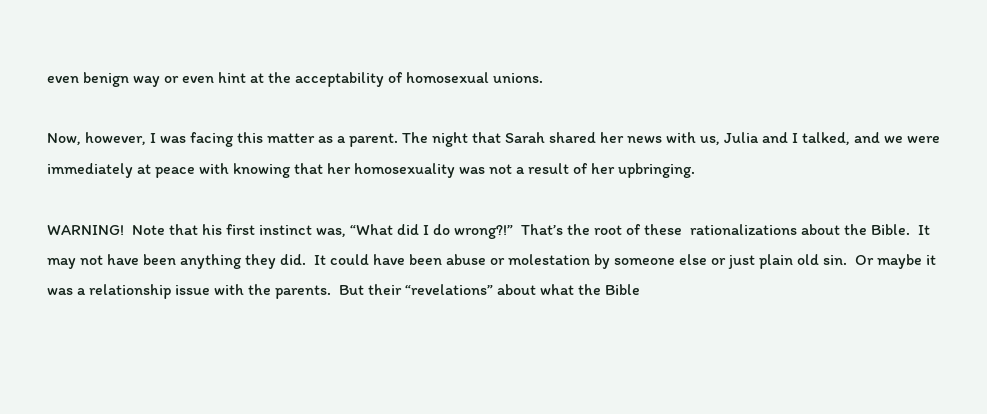even benign way or even hint at the acceptability of homosexual unions.

Now, however, I was facing this matter as a parent. The night that Sarah shared her news with us, Julia and I talked, and we were immediately at peace with knowing that her homosexuality was not a result of her upbringing.

WARNING!  Note that his first instinct was, “What did I do wrong?!”  That’s the root of these  rationalizations about the Bible.  It may not have been anything they did.  It could have been abuse or molestation by someone else or just plain old sin.  Or maybe it was a relationship issue with the parents.  But their “revelations” about what the Bible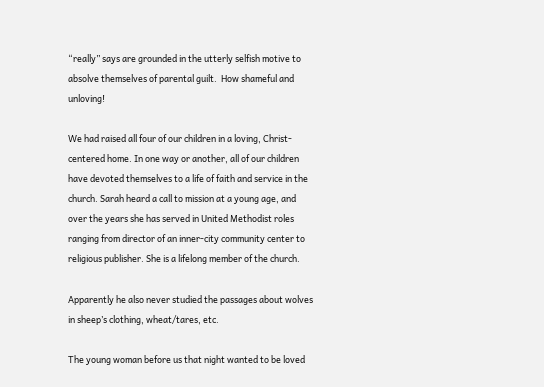“really” says are grounded in the utterly selfish motive to absolve themselves of parental guilt.  How shameful and unloving!

We had raised all four of our children in a loving, Christ-centered home. In one way or another, all of our children have devoted themselves to a life of faith and service in the church. Sarah heard a call to mission at a young age, and over the years she has served in United Methodist roles ranging from director of an inner-city community center to religious publisher. She is a lifelong member of the church.

Apparently he also never studied the passages about wolves in sheep’s clothing, wheat/tares, etc.

The young woman before us that night wanted to be loved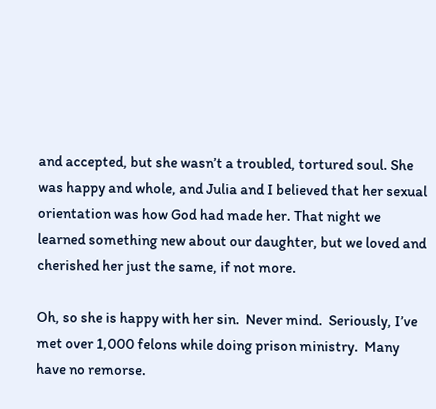and accepted, but she wasn’t a troubled, tortured soul. She was happy and whole, and Julia and I believed that her sexual orientation was how God had made her. That night we learned something new about our daughter, but we loved and cherished her just the same, if not more.

Oh, so she is happy with her sin.  Never mind.  Seriously, I’ve met over 1,000 felons while doing prison ministry.  Many have no remorse.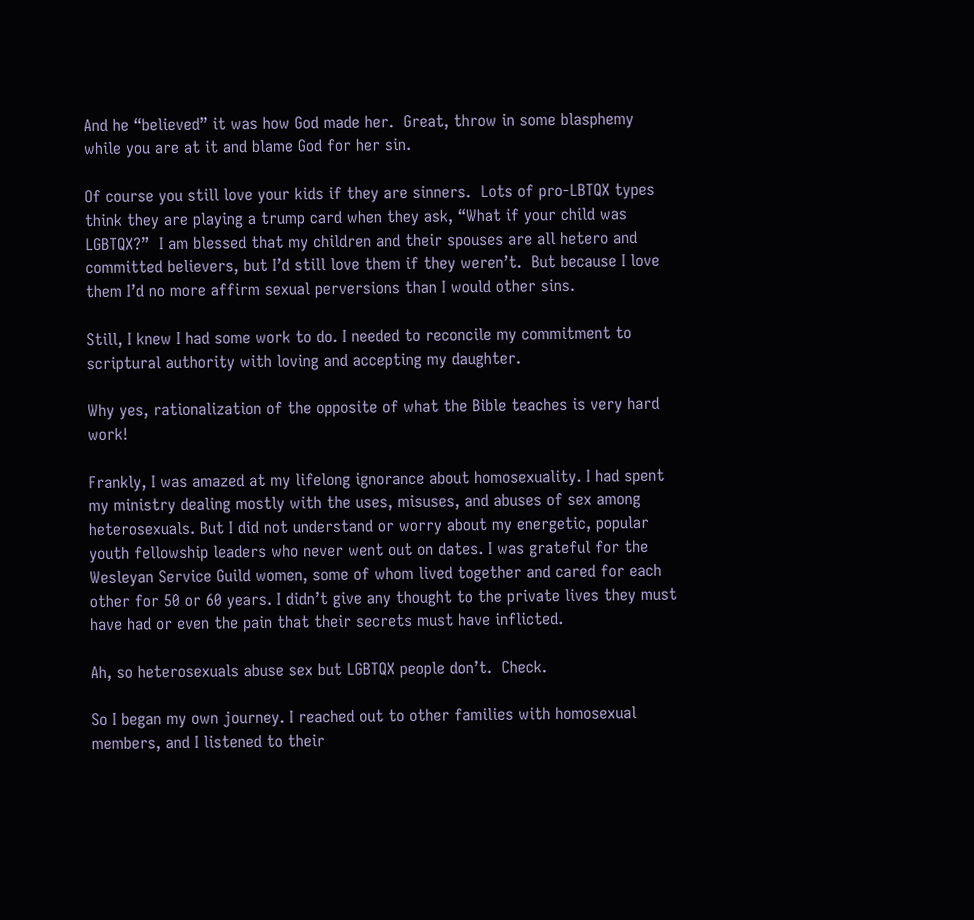And he “believed” it was how God made her.  Great, throw in some blasphemy while you are at it and blame God for her sin.

Of course you still love your kids if they are sinners.  Lots of pro-LBTQX types think they are playing a trump card when they ask, “What if your child was LGBTQX?”  I am blessed that my children and their spouses are all hetero and committed believers, but I’d still love them if they weren’t.  But because I love them I’d no more affirm sexual perversions than I would other sins.

Still, I knew I had some work to do. I needed to reconcile my commitment to scriptural authority with loving and accepting my daughter.

Why yes, rationalization of the opposite of what the Bible teaches is very hard work!

Frankly, I was amazed at my lifelong ignorance about homosexuality. I had spent my ministry dealing mostly with the uses, misuses, and abuses of sex among heterosexuals. But I did not understand or worry about my energetic, popular youth fellowship leaders who never went out on dates. I was grateful for the Wesleyan Service Guild women, some of whom lived together and cared for each other for 50 or 60 years. I didn’t give any thought to the private lives they must have had or even the pain that their secrets must have inflicted.

Ah, so heterosexuals abuse sex but LGBTQX people don’t.  Check.

So I began my own journey. I reached out to other families with homosexual members, and I listened to their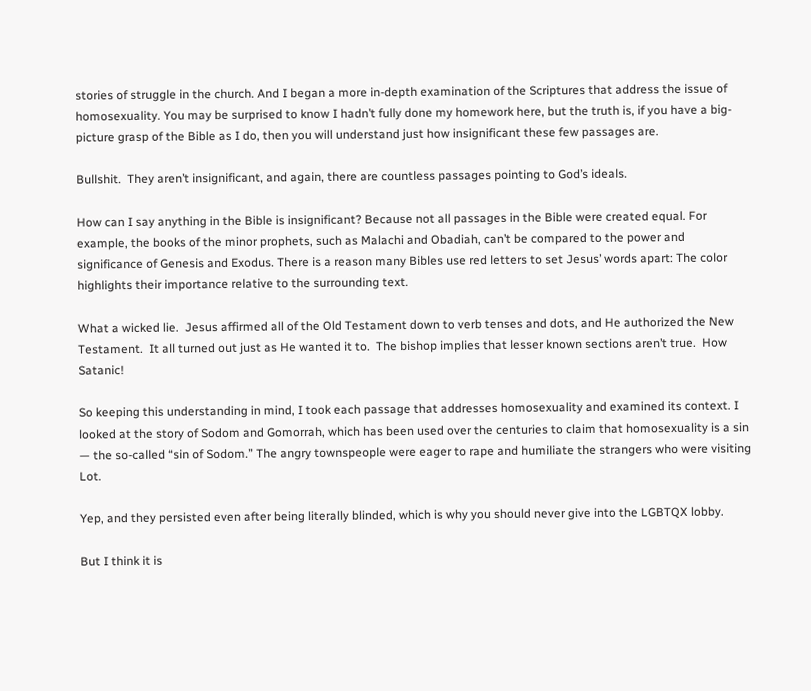stories of struggle in the church. And I began a more in-depth examination of the Scriptures that address the issue of homosexuality. You may be surprised to know I hadn’t fully done my homework here, but the truth is, if you have a big-picture grasp of the Bible as I do, then you will understand just how insignificant these few passages are.

Bullshit.  They aren’t insignificant, and again, there are countless passages pointing to God’s ideals.

How can I say anything in the Bible is insignificant? Because not all passages in the Bible were created equal. For example, the books of the minor prophets, such as Malachi and Obadiah, can’t be compared to the power and significance of Genesis and Exodus. There is a reason many Bibles use red letters to set Jesus’ words apart: The color highlights their importance relative to the surrounding text.

What a wicked lie.  Jesus affirmed all of the Old Testament down to verb tenses and dots, and He authorized the New Testament.  It all turned out just as He wanted it to.  The bishop implies that lesser known sections aren’t true.  How Satanic!

So keeping this understanding in mind, I took each passage that addresses homosexuality and examined its context. I looked at the story of Sodom and Gomorrah, which has been used over the centuries to claim that homosexuality is a sin — the so-called “sin of Sodom.” The angry townspeople were eager to rape and humiliate the strangers who were visiting Lot.

Yep, and they persisted even after being literally blinded, which is why you should never give into the LGBTQX lobby.

But I think it is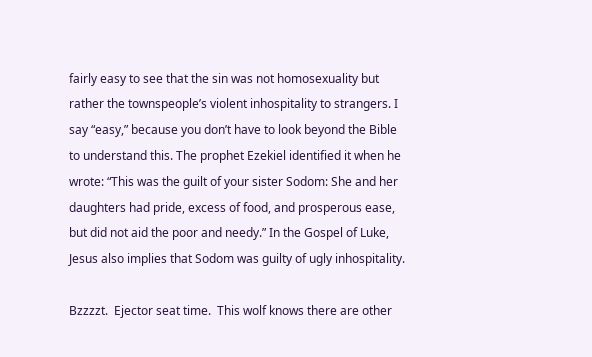fairly easy to see that the sin was not homosexuality but rather the townspeople’s violent inhospitality to strangers. I say “easy,” because you don’t have to look beyond the Bible to understand this. The prophet Ezekiel identified it when he wrote: “This was the guilt of your sister Sodom: She and her daughters had pride, excess of food, and prosperous ease, but did not aid the poor and needy.” In the Gospel of Luke, Jesus also implies that Sodom was guilty of ugly inhospitality.

Bzzzzt.  Ejector seat time.  This wolf knows there are other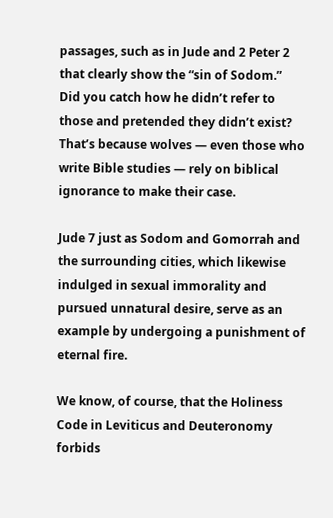passages, such as in Jude and 2 Peter 2 that clearly show the “sin of Sodom.”  Did you catch how he didn’t refer to those and pretended they didn’t exist?  That’s because wolves — even those who write Bible studies — rely on biblical ignorance to make their case.

Jude 7 just as Sodom and Gomorrah and the surrounding cities, which likewise indulged in sexual immorality and pursued unnatural desire, serve as an example by undergoing a punishment of eternal fire.

We know, of course, that the Holiness Code in Leviticus and Deuteronomy forbids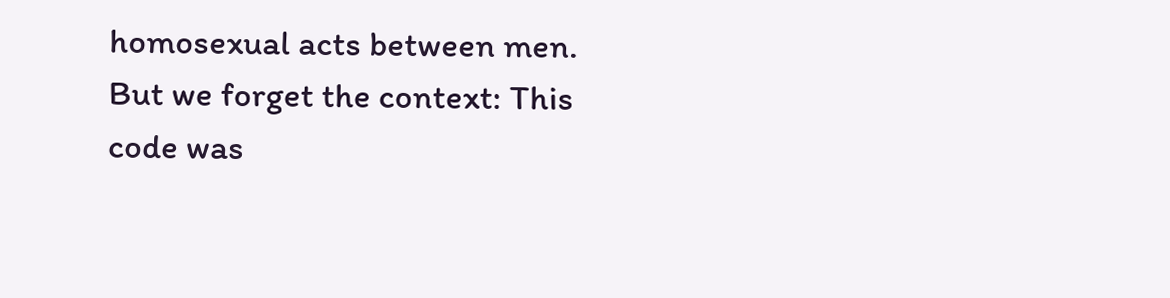homosexual acts between men. But we forget the context: This code was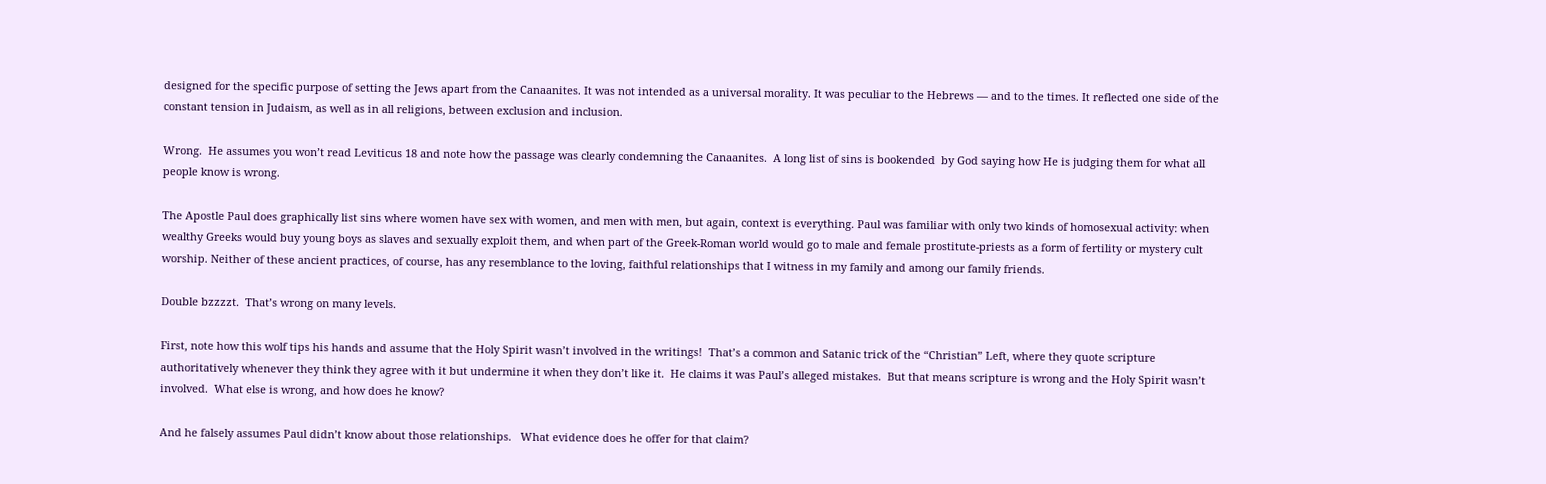designed for the specific purpose of setting the Jews apart from the Canaanites. It was not intended as a universal morality. It was peculiar to the Hebrews — and to the times. It reflected one side of the constant tension in Judaism, as well as in all religions, between exclusion and inclusion.

Wrong.  He assumes you won’t read Leviticus 18 and note how the passage was clearly condemning the Canaanites.  A long list of sins is bookended  by God saying how He is judging them for what all people know is wrong.

The Apostle Paul does graphically list sins where women have sex with women, and men with men, but again, context is everything. Paul was familiar with only two kinds of homosexual activity: when wealthy Greeks would buy young boys as slaves and sexually exploit them, and when part of the Greek-Roman world would go to male and female prostitute-priests as a form of fertility or mystery cult worship. Neither of these ancient practices, of course, has any resemblance to the loving, faithful relationships that I witness in my family and among our family friends.

Double bzzzzt.  That’s wrong on many levels.

First, note how this wolf tips his hands and assume that the Holy Spirit wasn’t involved in the writings!  That’s a common and Satanic trick of the “Christian” Left, where they quote scripture authoritatively whenever they think they agree with it but undermine it when they don’t like it.  He claims it was Paul’s alleged mistakes.  But that means scripture is wrong and the Holy Spirit wasn’t involved.  What else is wrong, and how does he know?

And he falsely assumes Paul didn’t know about those relationships.   What evidence does he offer for that claim?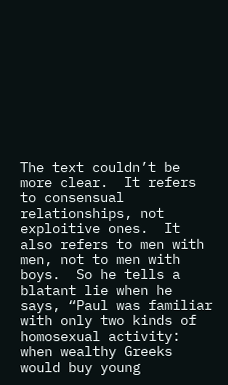The text couldn’t be more clear.  It refers to consensual relationships, not exploitive ones.  It also refers to men with men, not to men with boys.  So he tells a blatant lie when he says, “Paul was familiar with only two kinds of homosexual activity: when wealthy Greeks would buy young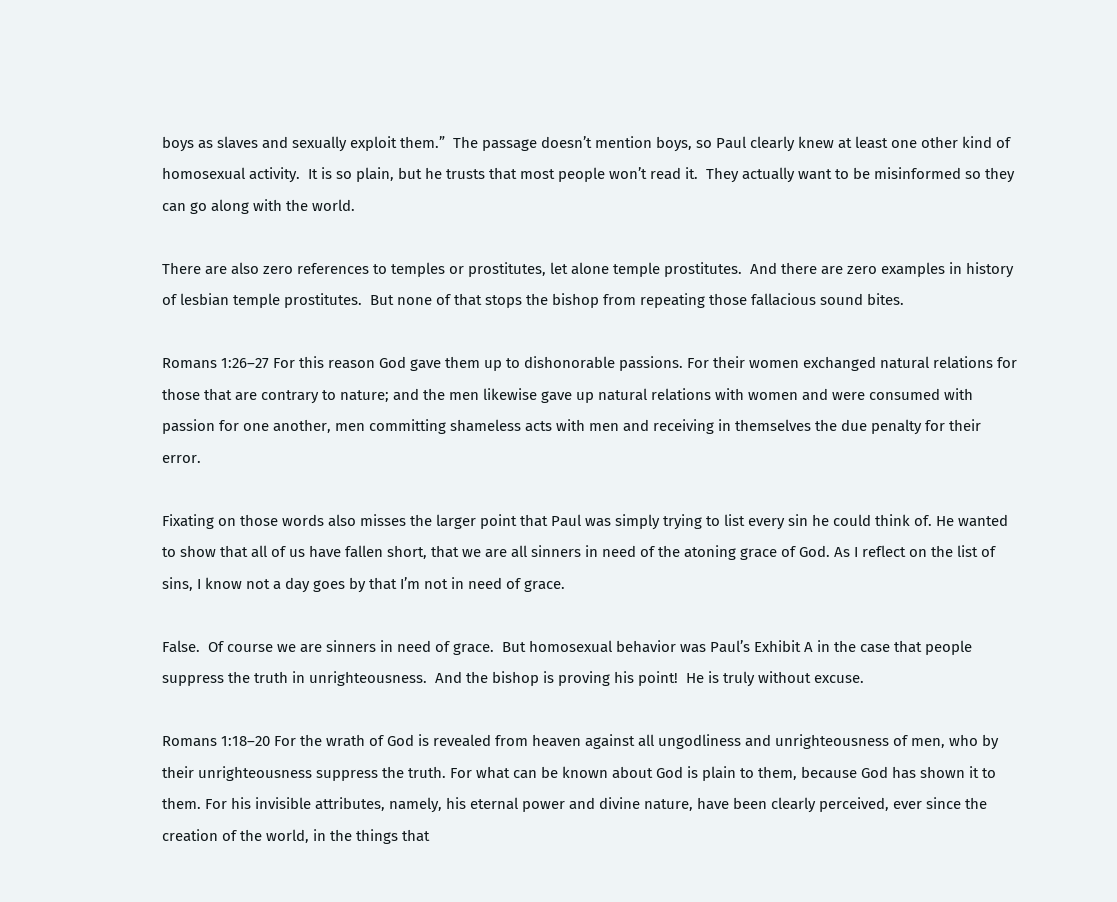boys as slaves and sexually exploit them.”  The passage doesn’t mention boys, so Paul clearly knew at least one other kind of homosexual activity.  It is so plain, but he trusts that most people won’t read it.  They actually want to be misinformed so they can go along with the world.

There are also zero references to temples or prostitutes, let alone temple prostitutes.  And there are zero examples in history of lesbian temple prostitutes.  But none of that stops the bishop from repeating those fallacious sound bites.

Romans 1:26–27 For this reason God gave them up to dishonorable passions. For their women exchanged natural relations for those that are contrary to nature; and the men likewise gave up natural relations with women and were consumed with passion for one another, men committing shameless acts with men and receiving in themselves the due penalty for their error.

Fixating on those words also misses the larger point that Paul was simply trying to list every sin he could think of. He wanted to show that all of us have fallen short, that we are all sinners in need of the atoning grace of God. As I reflect on the list of sins, I know not a day goes by that I’m not in need of grace.

False.  Of course we are sinners in need of grace.  But homosexual behavior was Paul’s Exhibit A in the case that people suppress the truth in unrighteousness.  And the bishop is proving his point!  He is truly without excuse.

Romans 1:18–20 For the wrath of God is revealed from heaven against all ungodliness and unrighteousness of men, who by their unrighteousness suppress the truth. For what can be known about God is plain to them, because God has shown it to them. For his invisible attributes, namely, his eternal power and divine nature, have been clearly perceived, ever since the creation of the world, in the things that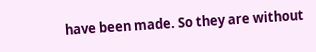have been made. So they are without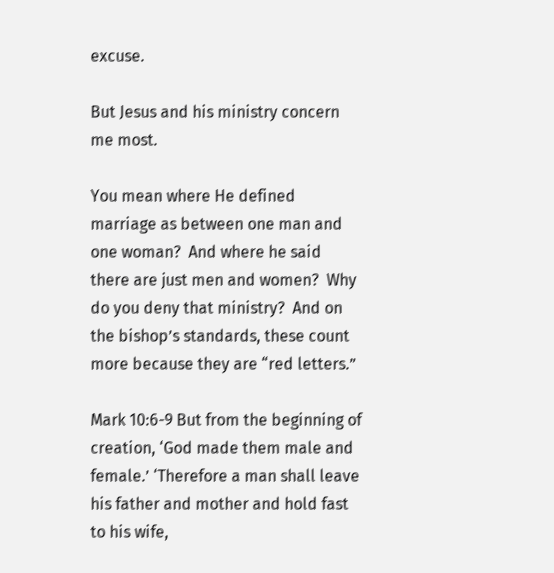excuse.

But Jesus and his ministry concern me most.

You mean where He defined marriage as between one man and one woman?  And where he said there are just men and women?  Why do you deny that ministry?  And on the bishop’s standards, these count more because they are “red letters.”

Mark 10:6-9 But from the beginning of creation, ‘God made them male and female.’ ‘Therefore a man shall leave his father and mother and hold fast to his wife,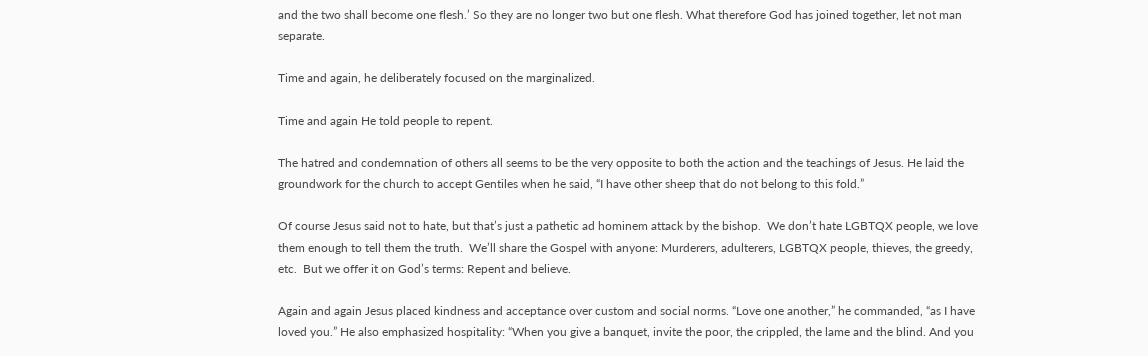and the two shall become one flesh.’ So they are no longer two but one flesh. What therefore God has joined together, let not man separate.

Time and again, he deliberately focused on the marginalized.

Time and again He told people to repent.

The hatred and condemnation of others all seems to be the very opposite to both the action and the teachings of Jesus. He laid the groundwork for the church to accept Gentiles when he said, “I have other sheep that do not belong to this fold.”

Of course Jesus said not to hate, but that’s just a pathetic ad hominem attack by the bishop.  We don’t hate LGBTQX people, we love them enough to tell them the truth.  We’ll share the Gospel with anyone: Murderers, adulterers, LGBTQX people, thieves, the greedy, etc.  But we offer it on God’s terms: Repent and believe.

Again and again Jesus placed kindness and acceptance over custom and social norms. “Love one another,” he commanded, “as I have loved you.” He also emphasized hospitality: “When you give a banquet, invite the poor, the crippled, the lame and the blind. And you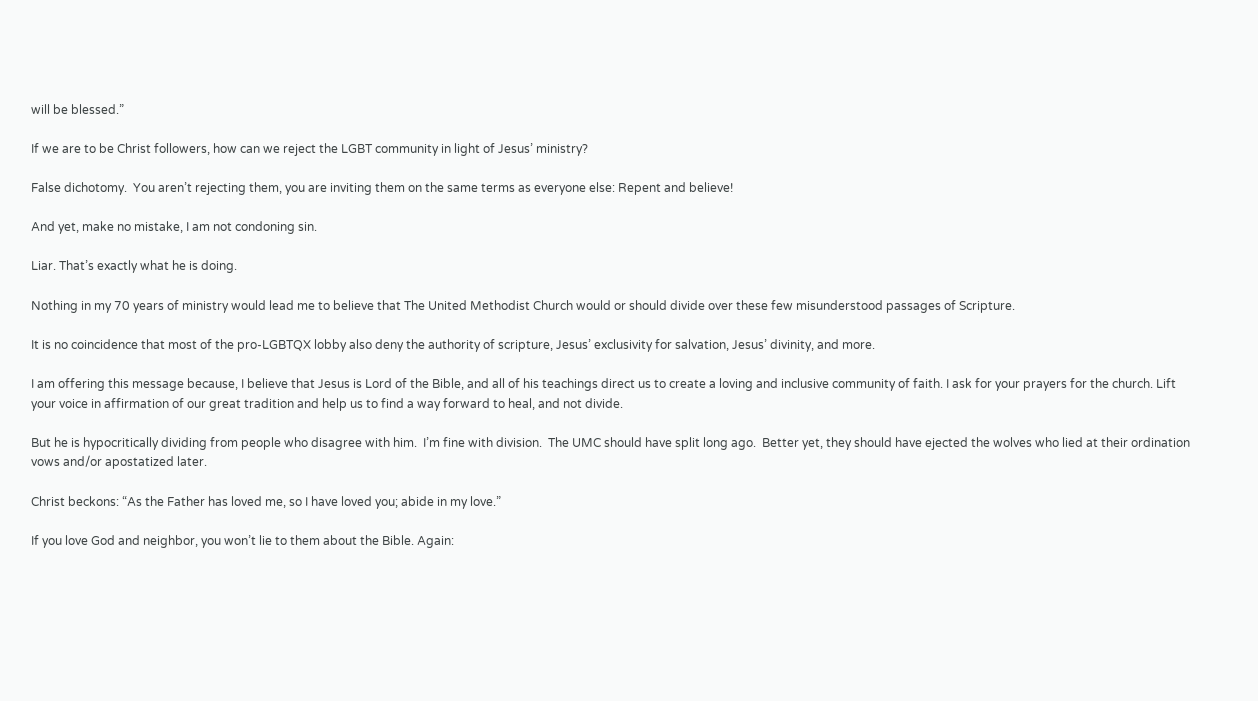will be blessed.”

If we are to be Christ followers, how can we reject the LGBT community in light of Jesus’ ministry?

False dichotomy.  You aren’t rejecting them, you are inviting them on the same terms as everyone else: Repent and believe!

And yet, make no mistake, I am not condoning sin.

Liar. That’s exactly what he is doing.

Nothing in my 70 years of ministry would lead me to believe that The United Methodist Church would or should divide over these few misunderstood passages of Scripture.

It is no coincidence that most of the pro-LGBTQX lobby also deny the authority of scripture, Jesus’ exclusivity for salvation, Jesus’ divinity, and more.

I am offering this message because, I believe that Jesus is Lord of the Bible, and all of his teachings direct us to create a loving and inclusive community of faith. I ask for your prayers for the church. Lift your voice in affirmation of our great tradition and help us to find a way forward to heal, and not divide.

But he is hypocritically dividing from people who disagree with him.  I’m fine with division.  The UMC should have split long ago.  Better yet, they should have ejected the wolves who lied at their ordination vows and/or apostatized later.

Christ beckons: “As the Father has loved me, so I have loved you; abide in my love.”

If you love God and neighbor, you won’t lie to them about the Bible. Again: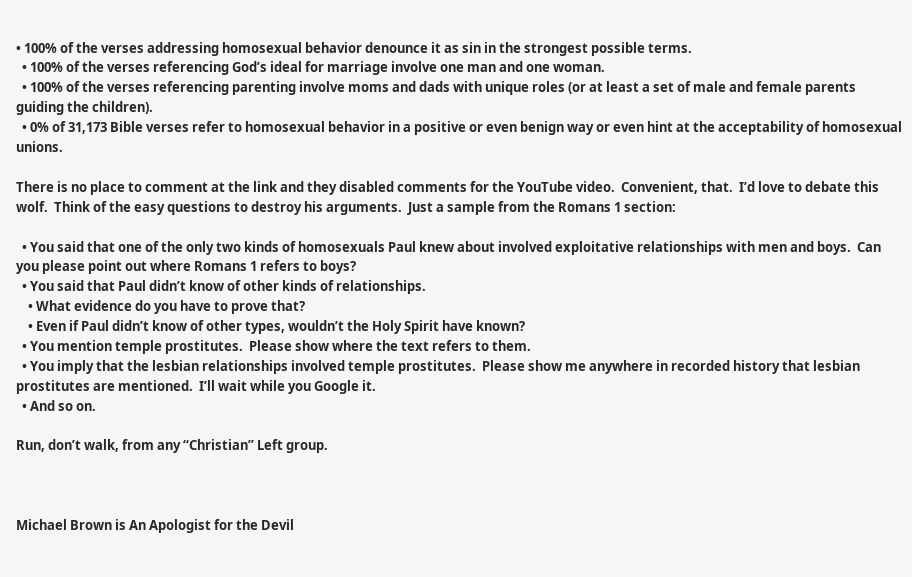• 100% of the verses addressing homosexual behavior denounce it as sin in the strongest possible terms.
  • 100% of the verses referencing God’s ideal for marriage involve one man and one woman.
  • 100% of the verses referencing parenting involve moms and dads with unique roles (or at least a set of male and female parents guiding the children).
  • 0% of 31,173 Bible verses refer to homosexual behavior in a positive or even benign way or even hint at the acceptability of homosexual unions.

There is no place to comment at the link and they disabled comments for the YouTube video.  Convenient, that.  I’d love to debate this wolf.  Think of the easy questions to destroy his arguments.  Just a sample from the Romans 1 section:

  • You said that one of the only two kinds of homosexuals Paul knew about involved exploitative relationships with men and boys.  Can you please point out where Romans 1 refers to boys?
  • You said that Paul didn’t know of other kinds of relationships.
    • What evidence do you have to prove that?
    • Even if Paul didn’t know of other types, wouldn’t the Holy Spirit have known?
  • You mention temple prostitutes.  Please show where the text refers to them.
  • You imply that the lesbian relationships involved temple prostitutes.  Please show me anywhere in recorded history that lesbian prostitutes are mentioned.  I’ll wait while you Google it.
  • And so on.

Run, don’t walk, from any “Christian” Left group.



Michael Brown is An Apologist for the Devil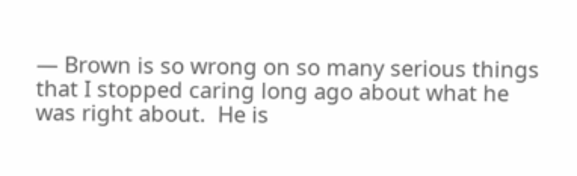— Brown is so wrong on so many serious things that I stopped caring long ago about what he was right about.  He is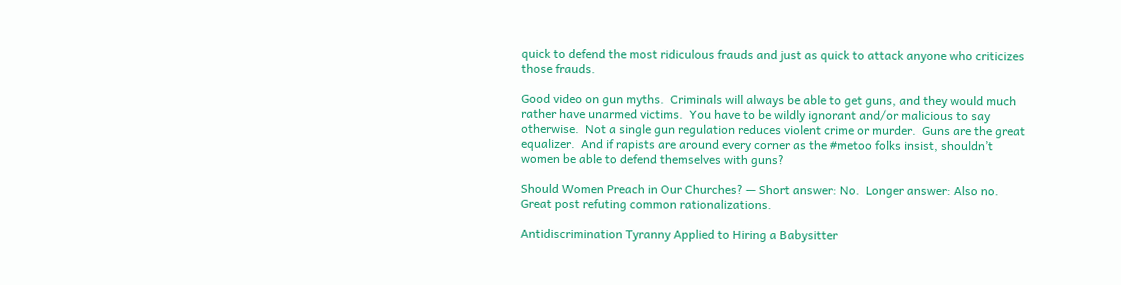quick to defend the most ridiculous frauds and just as quick to attack anyone who criticizes those frauds.

Good video on gun myths.  Criminals will always be able to get guns, and they would much rather have unarmed victims.  You have to be wildly ignorant and/or malicious to say otherwise.  Not a single gun regulation reduces violent crime or murder.  Guns are the great equalizer.  And if rapists are around every corner as the #metoo folks insist, shouldn’t women be able to defend themselves with guns?

Should Women Preach in Our Churches? — Short answer: No.  Longer answer: Also no.  Great post refuting common rationalizations.

Antidiscrimination Tyranny Applied to Hiring a Babysitter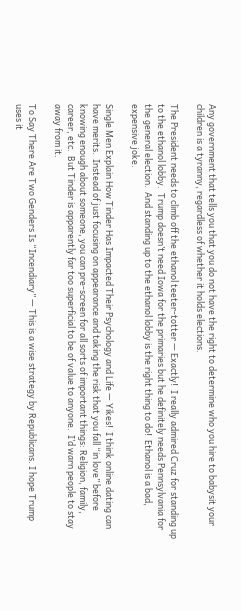Any government that tells you that you do not have the right to determine who you hire to babysit your children is a tyranny, regardless of whether it holds elections.

The President needs to climb off the ethanol teeter-totter — Exactly!  I really admired Cruz for standing up to the ethanol lobby.  Trump doesn’t need Iowa for the primaries but he definitely needs Pennsylvania for the general election.  And standing up to the ethanol lobby is the right thing to do!  Ethanol is a bad, expensive joke.

Single Men Explain How Tinder Has Impacted Their Psychology and Life — Yikes!  I think online dating can have merits.  Instead of just focusing on appearance and taking the risk that you fall “in love” before knowing enough about someone, you can pre-screen for all sorts of important things: Religion, family, career, etc.  But Tinder is apparently far too superficial to be of value to anyone.  I’d warn people to stay away from it.

To Say There Are Two Genders Is “Incendiary” — This is a wise strategy by Republicans. I hope Trump uses it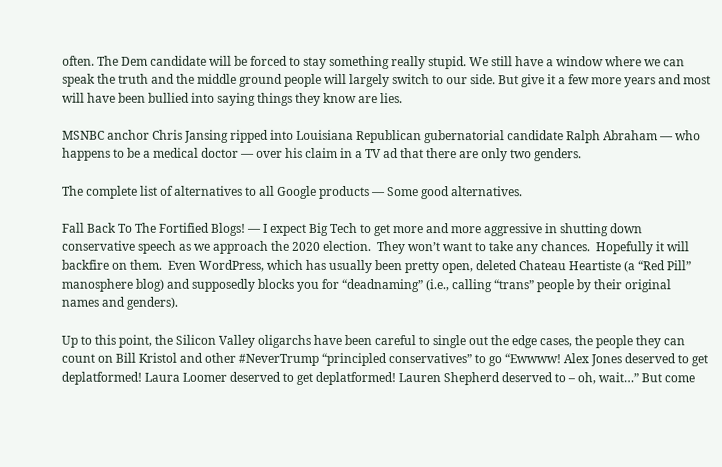often. The Dem candidate will be forced to stay something really stupid. We still have a window where we can speak the truth and the middle ground people will largely switch to our side. But give it a few more years and most will have been bullied into saying things they know are lies.

MSNBC anchor Chris Jansing ripped into Louisiana Republican gubernatorial candidate Ralph Abraham — who happens to be a medical doctor — over his claim in a TV ad that there are only two genders.

The complete list of alternatives to all Google products — Some good alternatives.

Fall Back To The Fortified Blogs! — I expect Big Tech to get more and more aggressive in shutting down conservative speech as we approach the 2020 election.  They won’t want to take any chances.  Hopefully it will backfire on them.  Even WordPress, which has usually been pretty open, deleted Chateau Heartiste (a “Red Pill” manosphere blog) and supposedly blocks you for “deadnaming” (i.e., calling “trans” people by their original names and genders).

Up to this point, the Silicon Valley oligarchs have been careful to single out the edge cases, the people they can count on Bill Kristol and other #NeverTrump “principled conservatives” to go “Ewwww! Alex Jones deserved to get deplatformed! Laura Loomer deserved to get deplatformed! Lauren Shepherd deserved to – oh, wait…” But come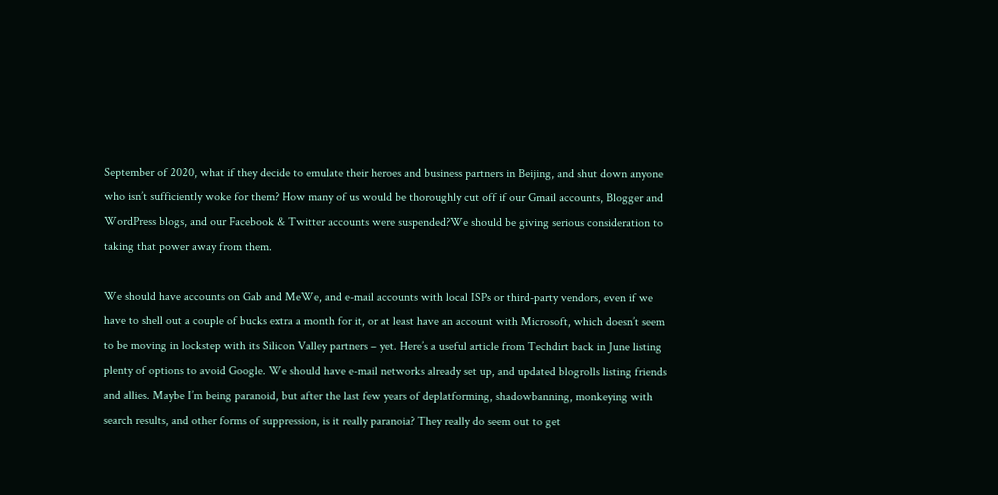September of 2020, what if they decide to emulate their heroes and business partners in Beijing, and shut down anyone who isn’t sufficiently woke for them? How many of us would be thoroughly cut off if our Gmail accounts, Blogger and WordPress blogs, and our Facebook & Twitter accounts were suspended?We should be giving serious consideration to taking that power away from them.

We should have accounts on Gab and MeWe, and e-mail accounts with local ISPs or third-party vendors, even if we have to shell out a couple of bucks extra a month for it, or at least have an account with Microsoft, which doesn’t seem to be moving in lockstep with its Silicon Valley partners – yet. Here’s a useful article from Techdirt back in June listing plenty of options to avoid Google. We should have e-mail networks already set up, and updated blogrolls listing friends and allies. Maybe I’m being paranoid, but after the last few years of deplatforming, shadowbanning, monkeying with search results, and other forms of suppression, is it really paranoia? They really do seem out to get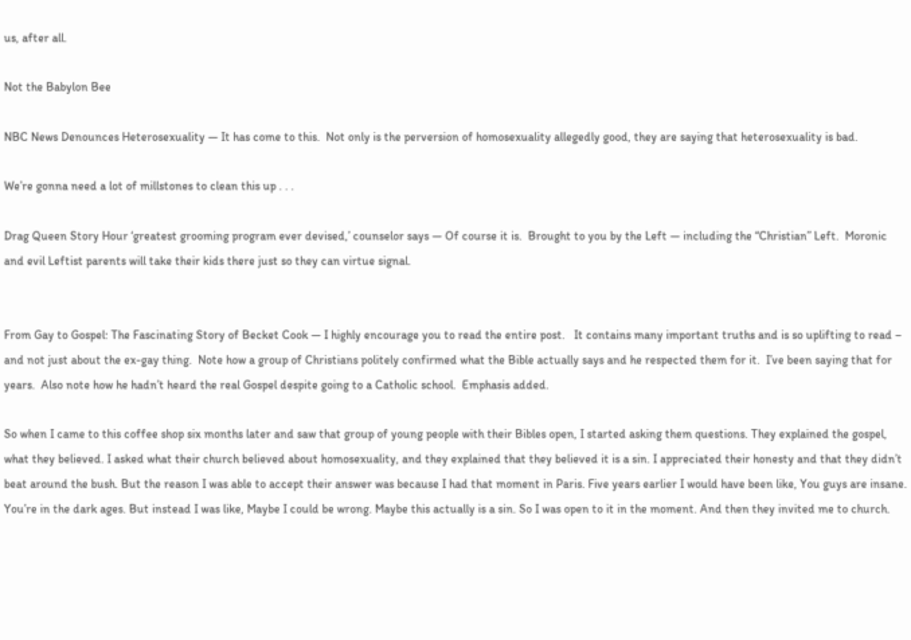us, after all.

Not the Babylon Bee

NBC News Denounces Heterosexuality — It has come to this.  Not only is the perversion of homosexuality allegedly good, they are saying that heterosexuality is bad.

We’re gonna need a lot of millstones to clean this up . . .

Drag Queen Story Hour ‘greatest grooming program ever devised,’ counselor says — Of course it is.  Brought to you by the Left — including the “Christian” Left.  Moronic and evil Leftist parents will take their kids there just so they can virtue signal.


From Gay to Gospel: The Fascinating Story of Becket Cook — I highly encourage you to read the entire post.   It contains many important truths and is so uplifting to read – and not just about the ex-gay thing.  Note how a group of Christians politely confirmed what the Bible actually says and he respected them for it.  I’ve been saying that for years.  Also note how he hadn’t heard the real Gospel despite going to a Catholic school.  Emphasis added.

So when I came to this coffee shop six months later and saw that group of young people with their Bibles open, I started asking them questions. They explained the gospel, what they believed. I asked what their church believed about homosexuality, and they explained that they believed it is a sin. I appreciated their honesty and that they didn’t beat around the bush. But the reason I was able to accept their answer was because I had that moment in Paris. Five years earlier I would have been like, You guys are insane. You’re in the dark ages. But instead I was like, Maybe I could be wrong. Maybe this actually is a sin. So I was open to it in the moment. And then they invited me to church.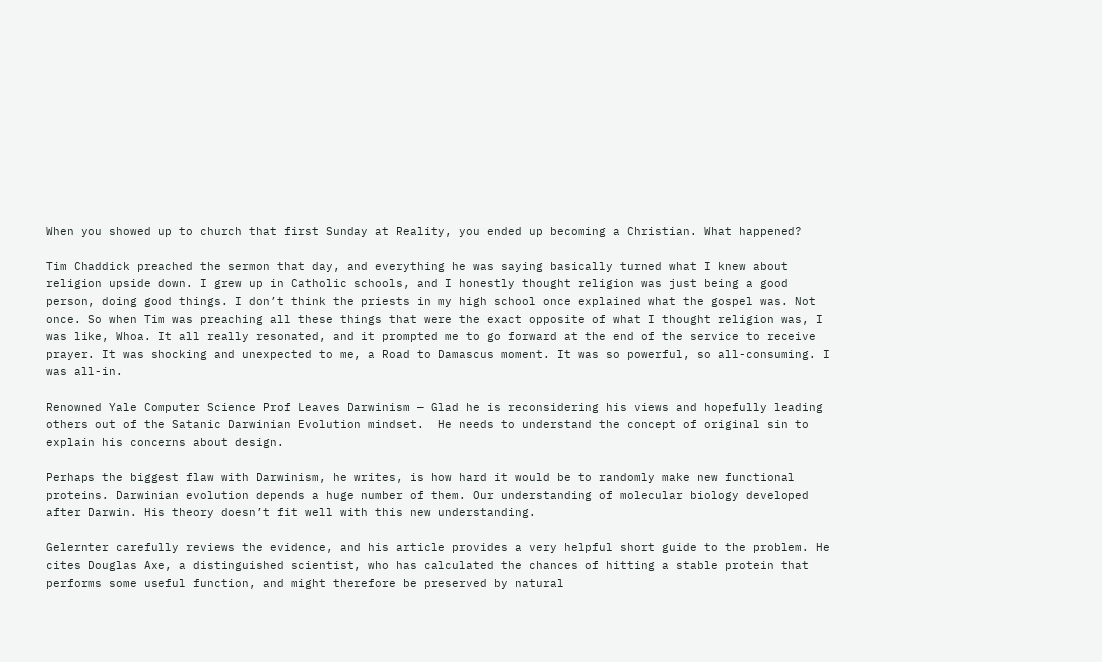When you showed up to church that first Sunday at Reality, you ended up becoming a Christian. What happened?

Tim Chaddick preached the sermon that day, and everything he was saying basically turned what I knew about religion upside down. I grew up in Catholic schools, and I honestly thought religion was just being a good person, doing good things. I don’t think the priests in my high school once explained what the gospel was. Not once. So when Tim was preaching all these things that were the exact opposite of what I thought religion was, I was like, Whoa. It all really resonated, and it prompted me to go forward at the end of the service to receive prayer. It was shocking and unexpected to me, a Road to Damascus moment. It was so powerful, so all-consuming. I was all-in.

Renowned Yale Computer Science Prof Leaves Darwinism — Glad he is reconsidering his views and hopefully leading others out of the Satanic Darwinian Evolution mindset.  He needs to understand the concept of original sin to explain his concerns about design.

Perhaps the biggest flaw with Darwinism, he writes, is how hard it would be to randomly make new functional proteins. Darwinian evolution depends a huge number of them. Our understanding of molecular biology developed after Darwin. His theory doesn’t fit well with this new understanding.

Gelernter carefully reviews the evidence, and his article provides a very helpful short guide to the problem. He cites Douglas Axe, a distinguished scientist, who has calculated the chances of hitting a stable protein that performs some useful function, and might therefore be preserved by natural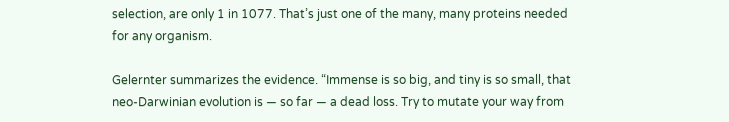selection, are only 1 in 1077. That’s just one of the many, many proteins needed for any organism.

Gelernter summarizes the evidence. “Immense is so big, and tiny is so small, that neo-Darwinian evolution is — so far — a dead loss. Try to mutate your way from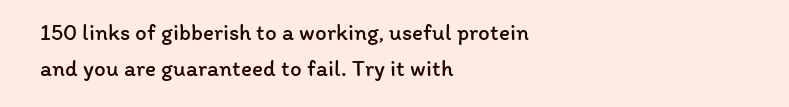150 links of gibberish to a working, useful protein and you are guaranteed to fail. Try it with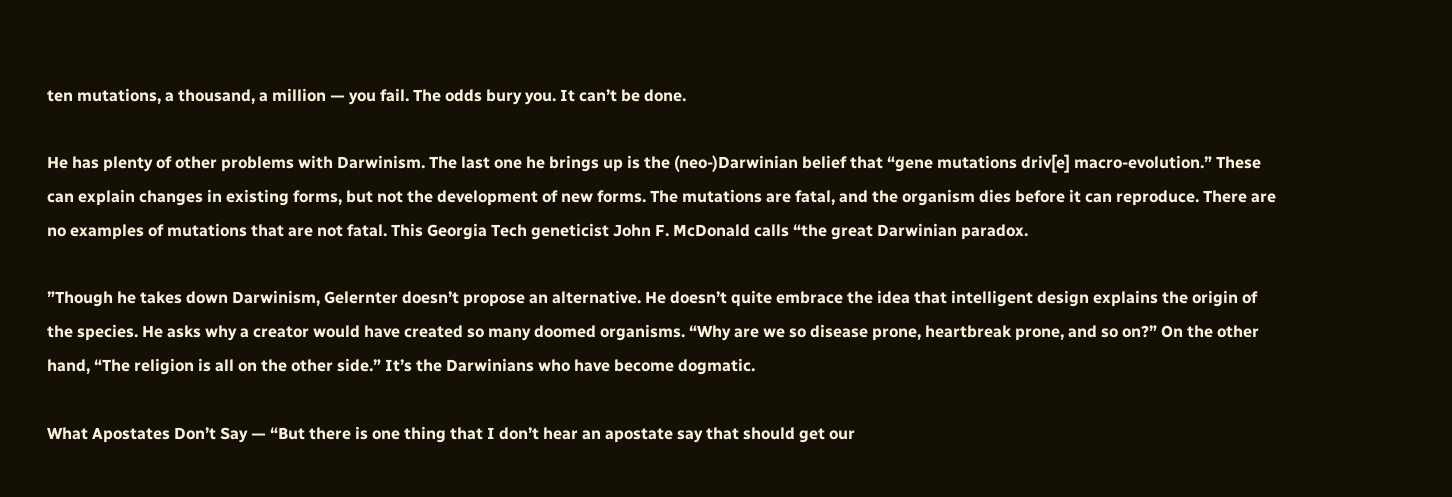ten mutations, a thousand, a million — you fail. The odds bury you. It can’t be done.

He has plenty of other problems with Darwinism. The last one he brings up is the (neo-)Darwinian belief that “gene mutations driv[e] macro-evolution.” These can explain changes in existing forms, but not the development of new forms. The mutations are fatal, and the organism dies before it can reproduce. There are no examples of mutations that are not fatal. This Georgia Tech geneticist John F. McDonald calls “the great Darwinian paradox.

”Though he takes down Darwinism, Gelernter doesn’t propose an alternative. He doesn’t quite embrace the idea that intelligent design explains the origin of the species. He asks why a creator would have created so many doomed organisms. “Why are we so disease prone, heartbreak prone, and so on?” On the other hand, “The religion is all on the other side.” It’s the Darwinians who have become dogmatic.

What Apostates Don’t Say — “But there is one thing that I don’t hear an apostate say that should get our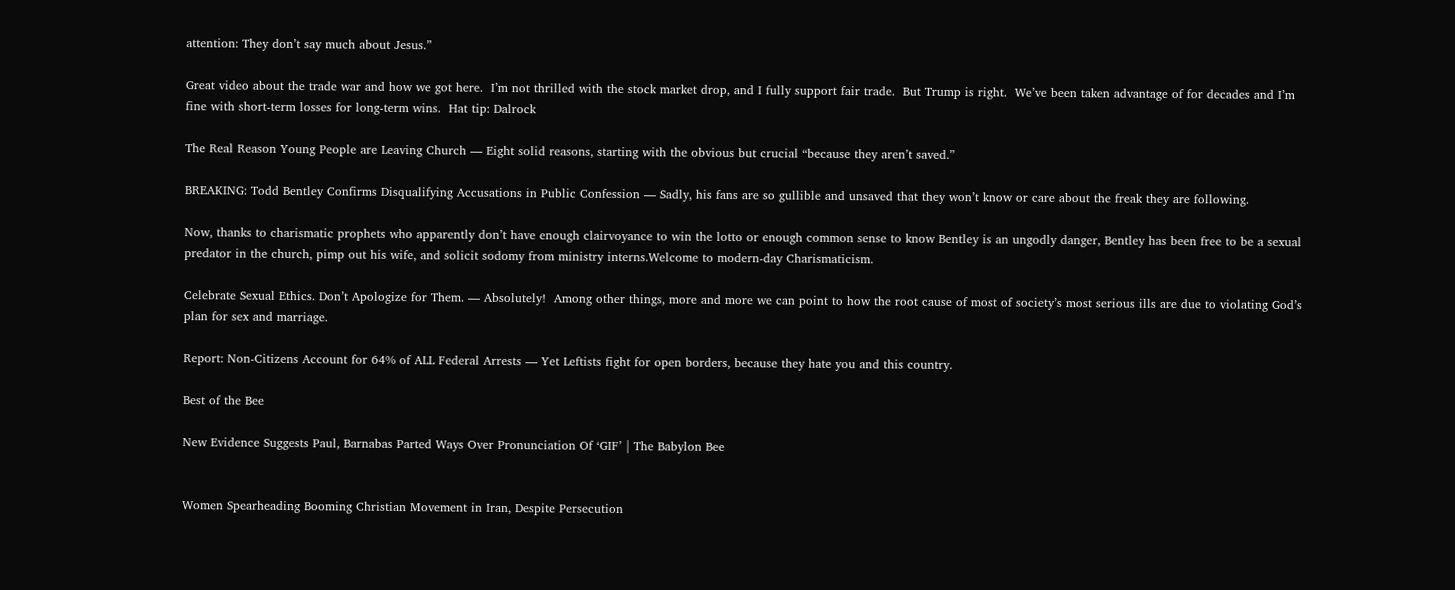attention: They don’t say much about Jesus.”

Great video about the trade war and how we got here.  I’m not thrilled with the stock market drop, and I fully support fair trade.  But Trump is right.  We’ve been taken advantage of for decades and I’m fine with short-term losses for long-term wins.  Hat tip: Dalrock

The Real Reason Young People are Leaving Church — Eight solid reasons, starting with the obvious but crucial “because they aren’t saved.”

BREAKING: Todd Bentley Confirms Disqualifying Accusations in Public Confession — Sadly, his fans are so gullible and unsaved that they won’t know or care about the freak they are following.

Now, thanks to charismatic prophets who apparently don’t have enough clairvoyance to win the lotto or enough common sense to know Bentley is an ungodly danger, Bentley has been free to be a sexual predator in the church, pimp out his wife, and solicit sodomy from ministry interns.Welcome to modern-day Charismaticism.

Celebrate Sexual Ethics. Don’t Apologize for Them. — Absolutely!  Among other things, more and more we can point to how the root cause of most of society’s most serious ills are due to violating God’s plan for sex and marriage.

Report: Non-Citizens Account for 64% of ALL Federal Arrests — Yet Leftists fight for open borders, because they hate you and this country.

Best of the Bee

New Evidence Suggests Paul, Barnabas Parted Ways Over Pronunciation Of ‘GIF’ | The Babylon Bee


Women Spearheading Booming Christian Movement in Iran, Despite Persecution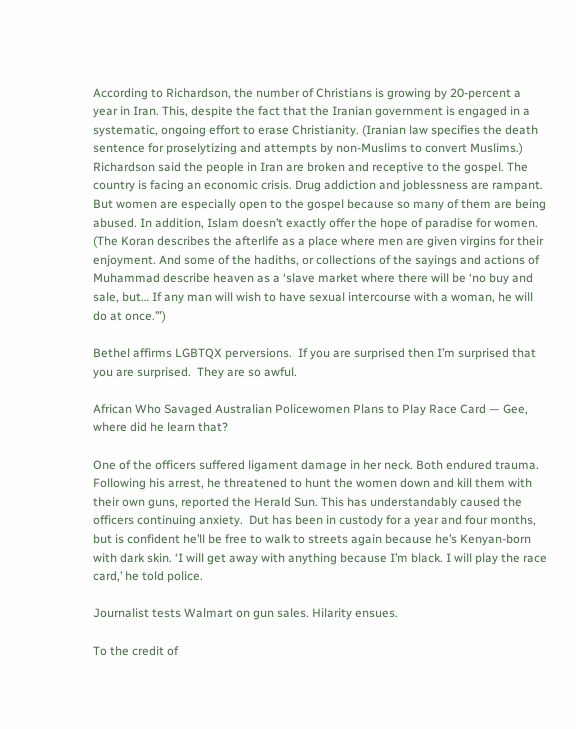According to Richardson, the number of Christians is growing by 20-percent a year in Iran. This, despite the fact that the Iranian government is engaged in a systematic, ongoing effort to erase Christianity. (Iranian law specifies the death sentence for proselytizing and attempts by non-Muslims to convert Muslims.) Richardson said the people in Iran are broken and receptive to the gospel. The country is facing an economic crisis. Drug addiction and joblessness are rampant. But women are especially open to the gospel because so many of them are being abused. In addition, Islam doesn’t exactly offer the hope of paradise for women. (The Koran describes the afterlife as a place where men are given virgins for their enjoyment. And some of the hadiths, or collections of the sayings and actions of Muhammad describe heaven as a ‘slave market where there will be ‘no buy and sale, but… If any man will wish to have sexual intercourse with a woman, he will do at once.’”)

Bethel affirms LGBTQX perversions.  If you are surprised then I’m surprised that you are surprised.  They are so awful.

African Who Savaged Australian Policewomen Plans to Play Race Card — Gee, where did he learn that?

One of the officers suffered ligament damage in her neck. Both endured trauma.  Following his arrest, he threatened to hunt the women down and kill them with their own guns, reported the Herald Sun. This has understandably caused the officers continuing anxiety.  Dut has been in custody for a year and four months, but is confident he’ll be free to walk to streets again because he’s Kenyan-born with dark skin. ‘I will get away with anything because I’m black. I will play the race card,’ he told police.

Journalist tests Walmart on gun sales. Hilarity ensues.

To the credit of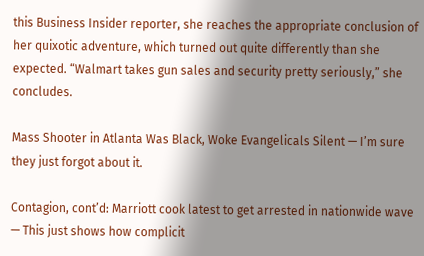this Business Insider reporter, she reaches the appropriate conclusion of her quixotic adventure, which turned out quite differently than she expected. “Walmart takes gun sales and security pretty seriously,” she concludes.

Mass Shooter in Atlanta Was Black, Woke Evangelicals Silent — I’m sure they just forgot about it.

Contagion, cont’d: Marriott cook latest to get arrested in nationwide wave — This just shows how complicit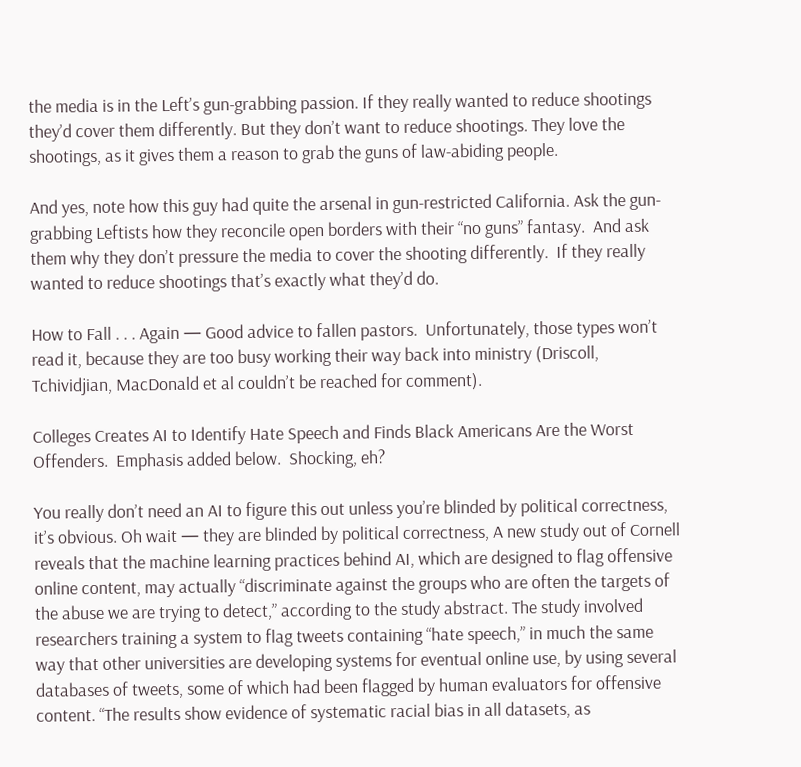the media is in the Left’s gun-grabbing passion. If they really wanted to reduce shootings they’d cover them differently. But they don’t want to reduce shootings. They love the shootings, as it gives them a reason to grab the guns of law-abiding people.

And yes, note how this guy had quite the arsenal in gun-restricted California. Ask the gun-grabbing Leftists how they reconcile open borders with their “no guns” fantasy.  And ask them why they don’t pressure the media to cover the shooting differently.  If they really wanted to reduce shootings that’s exactly what they’d do.

How to Fall . . . Again — Good advice to fallen pastors.  Unfortunately, those types won’t read it, because they are too busy working their way back into ministry (Driscoll, Tchividjian, MacDonald et al couldn’t be reached for comment).

Colleges Creates AI to Identify Hate Speech and Finds Black Americans Are the Worst Offenders.  Emphasis added below.  Shocking, eh?

You really don’t need an AI to figure this out unless you’re blinded by political correctness, it’s obvious. Oh wait — they are blinded by political correctness, A new study out of Cornell reveals that the machine learning practices behind AI, which are designed to flag offensive online content, may actually “discriminate against the groups who are often the targets of the abuse we are trying to detect,” according to the study abstract. The study involved researchers training a system to flag tweets containing “hate speech,” in much the same way that other universities are developing systems for eventual online use, by using several databases of tweets, some of which had been flagged by human evaluators for offensive content. “The results show evidence of systematic racial bias in all datasets, as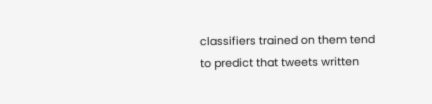classifiers trained on them tend to predict that tweets written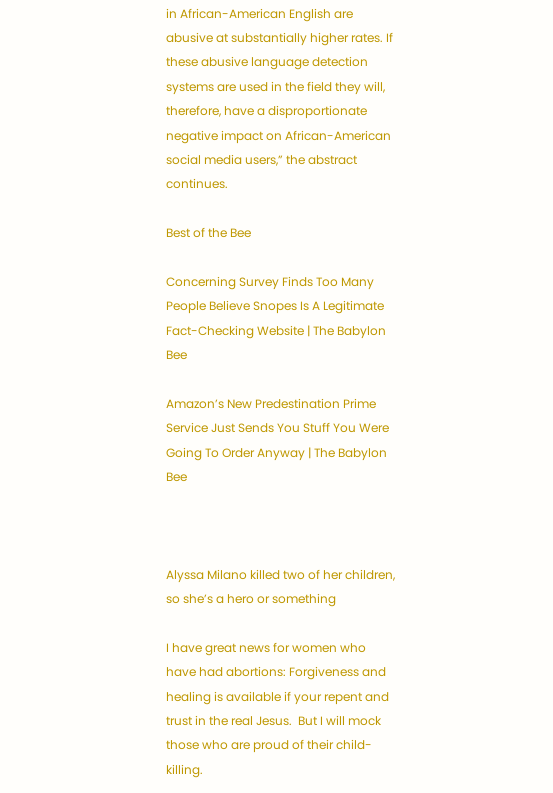in African-American English are abusive at substantially higher rates. If these abusive language detection systems are used in the field they will, therefore, have a disproportionate negative impact on African-American social media users,” the abstract continues.

Best of the Bee

Concerning Survey Finds Too Many People Believe Snopes Is A Legitimate Fact-Checking Website | The Babylon Bee

Amazon’s New Predestination Prime Service Just Sends You Stuff You Were Going To Order Anyway | The Babylon Bee



Alyssa Milano killed two of her children, so she’s a hero or something

I have great news for women who have had abortions: Forgiveness and healing is available if your repent and trust in the real Jesus.  But I will mock those who are proud of their child-killing.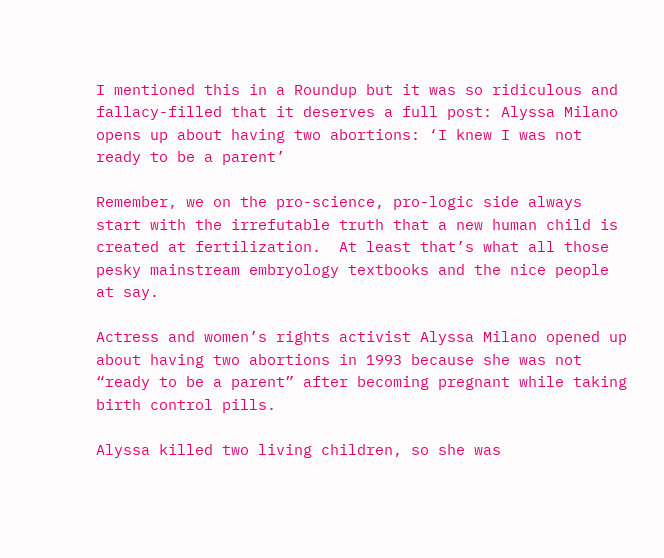I mentioned this in a Roundup but it was so ridiculous and fallacy-filled that it deserves a full post: Alyssa Milano opens up about having two abortions: ‘I knew I was not ready to be a parent’

Remember, we on the pro-science, pro-logic side always start with the irrefutable truth that a new human child is created at fertilization.  At least that’s what all those pesky mainstream embryology textbooks and the nice people at say.

Actress and women’s rights activist Alyssa Milano opened up about having two abortions in 1993 because she was not “ready to be a parent” after becoming pregnant while taking birth control pills.

Alyssa killed two living children, so she was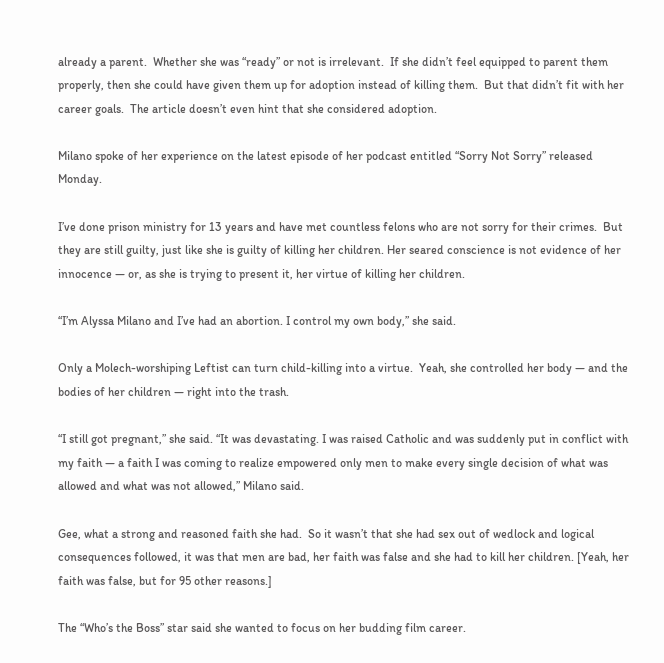already a parent.  Whether she was “ready” or not is irrelevant.  If she didn’t feel equipped to parent them properly, then she could have given them up for adoption instead of killing them.  But that didn’t fit with her career goals.  The article doesn’t even hint that she considered adoption.

Milano spoke of her experience on the latest episode of her podcast entitled “Sorry Not Sorry” released Monday.

I’ve done prison ministry for 13 years and have met countless felons who are not sorry for their crimes.  But they are still guilty, just like she is guilty of killing her children. Her seared conscience is not evidence of her innocence — or, as she is trying to present it, her virtue of killing her children.

“I’m Alyssa Milano and I’ve had an abortion. I control my own body,” she said.

Only a Molech-worshiping Leftist can turn child-killing into a virtue.  Yeah, she controlled her body — and the bodies of her children — right into the trash.

“I still got pregnant,” she said. “It was devastating. I was raised Catholic and was suddenly put in conflict with my faith — a faith I was coming to realize empowered only men to make every single decision of what was allowed and what was not allowed,” Milano said.

Gee, what a strong and reasoned faith she had.  So it wasn’t that she had sex out of wedlock and logical consequences followed, it was that men are bad, her faith was false and she had to kill her children. [Yeah, her faith was false, but for 95 other reasons.]

The “Who’s the Boss” star said she wanted to focus on her budding film career.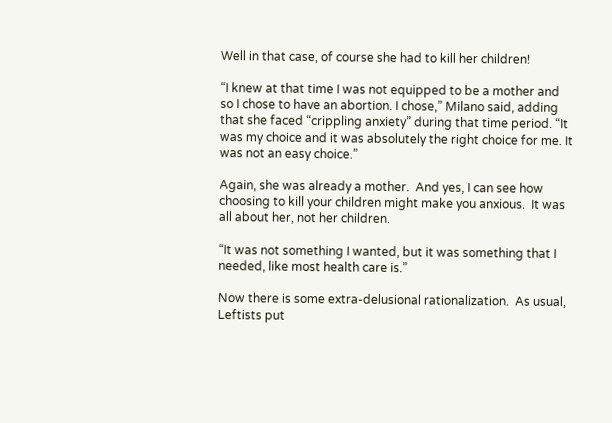Well in that case, of course she had to kill her children!

“I knew at that time I was not equipped to be a mother and so I chose to have an abortion. I chose,” Milano said, adding that she faced “crippling anxiety” during that time period. “It was my choice and it was absolutely the right choice for me. It was not an easy choice.”

Again, she was already a mother.  And yes, I can see how choosing to kill your children might make you anxious.  It was all about her, not her children.

“It was not something I wanted, but it was something that I needed, like most health care is.”

Now there is some extra-delusional rationalization.  As usual, Leftists put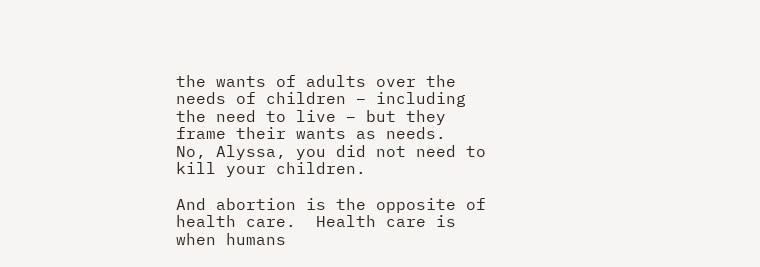the wants of adults over the needs of children – including the need to live – but they frame their wants as needs.  No, Alyssa, you did not need to kill your children.

And abortion is the opposite of health care.  Health care is when humans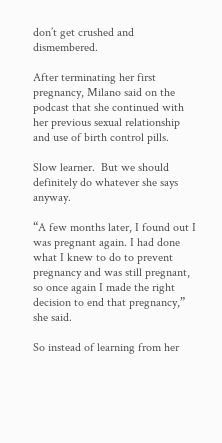don’t get crushed and dismembered.

After terminating her first pregnancy, Milano said on the podcast that she continued with her previous sexual relationship and use of birth control pills.

Slow learner.  But we should definitely do whatever she says anyway.

“A few months later, I found out I was pregnant again. I had done what I knew to do to prevent pregnancy and was still pregnant, so once again I made the right decision to end that pregnancy,” she said.

So instead of learning from her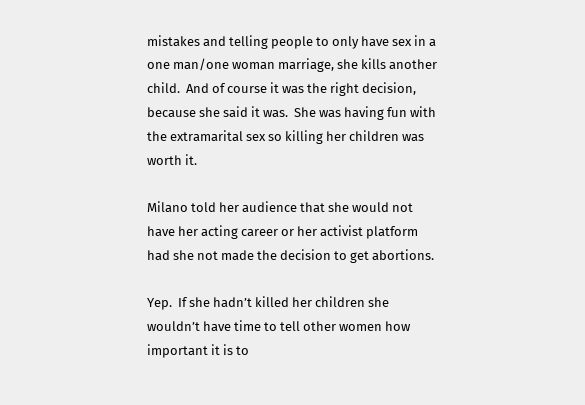mistakes and telling people to only have sex in a one man/one woman marriage, she kills another child.  And of course it was the right decision, because she said it was.  She was having fun with the extramarital sex so killing her children was worth it.

Milano told her audience that she would not have her acting career or her activist platform had she not made the decision to get abortions.

Yep.  If she hadn’t killed her children she wouldn’t have time to tell other women how important it is to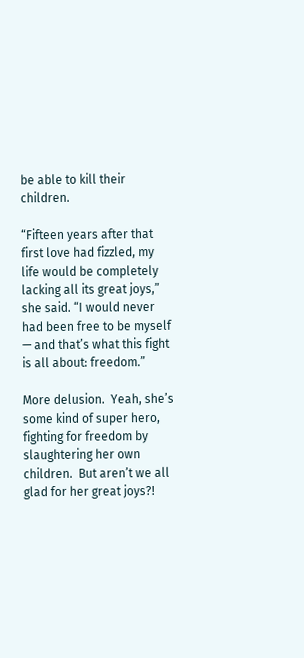be able to kill their children.

“Fifteen years after that first love had fizzled, my life would be completely lacking all its great joys,” she said. “I would never had been free to be myself — and that’s what this fight is all about: freedom.”

More delusion.  Yeah, she’s some kind of super hero, fighting for freedom by slaughtering her own children.  But aren’t we all glad for her great joys?!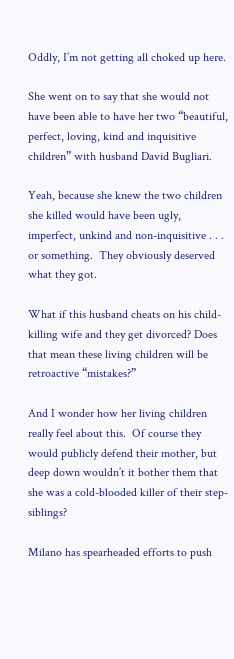Oddly, I’m not getting all choked up here.

She went on to say that she would not have been able to have her two “beautiful, perfect, loving, kind and inquisitive children” with husband David Bugliari.

Yeah, because she knew the two children she killed would have been ugly, imperfect, unkind and non-inquisitive . . . or something.  They obviously deserved what they got.

What if this husband cheats on his child-killing wife and they get divorced? Does that mean these living children will be retroactive “mistakes?”

And I wonder how her living children really feel about this.  Of course they would publicly defend their mother, but deep down wouldn’t it bother them that she was a cold-blooded killer of their step-siblings?

Milano has spearheaded efforts to push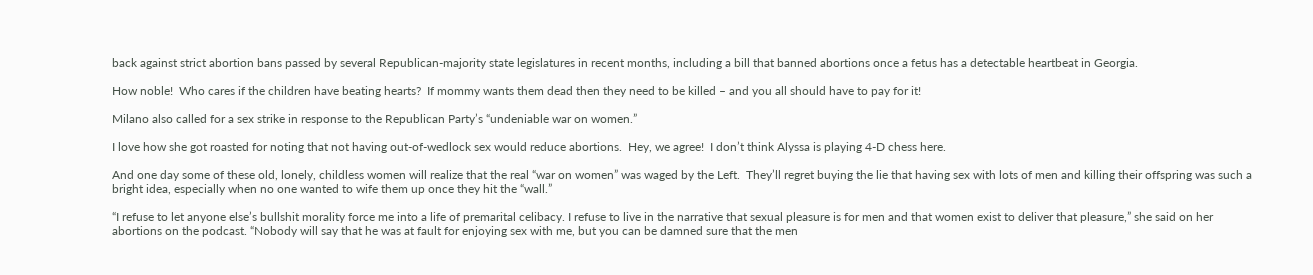back against strict abortion bans passed by several Republican-majority state legislatures in recent months, including a bill that banned abortions once a fetus has a detectable heartbeat in Georgia.

How noble!  Who cares if the children have beating hearts?  If mommy wants them dead then they need to be killed – and you all should have to pay for it!

Milano also called for a sex strike in response to the Republican Party’s “undeniable war on women.”

I love how she got roasted for noting that not having out-of-wedlock sex would reduce abortions.  Hey, we agree!  I don’t think Alyssa is playing 4-D chess here.

And one day some of these old, lonely, childless women will realize that the real “war on women” was waged by the Left.  They’ll regret buying the lie that having sex with lots of men and killing their offspring was such a bright idea, especially when no one wanted to wife them up once they hit the “wall.”

“I refuse to let anyone else’s bullshit morality force me into a life of premarital celibacy. I refuse to live in the narrative that sexual pleasure is for men and that women exist to deliver that pleasure,” she said on her abortions on the podcast. “Nobody will say that he was at fault for enjoying sex with me, but you can be damned sure that the men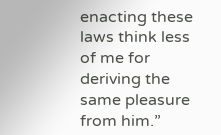enacting these laws think less of me for deriving the same pleasure from him.”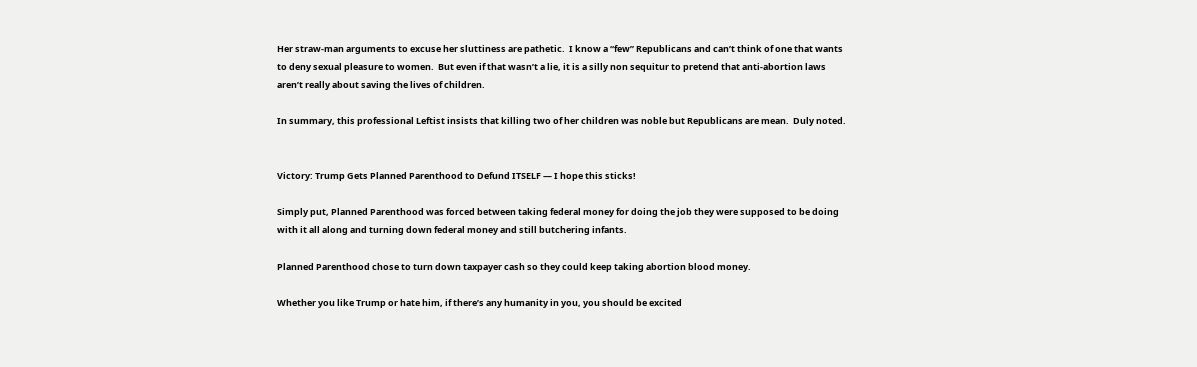Her straw-man arguments to excuse her sluttiness are pathetic.  I know a “few” Republicans and can’t think of one that wants to deny sexual pleasure to women.  But even if that wasn’t a lie, it is a silly non sequitur to pretend that anti-abortion laws aren’t really about saving the lives of children.

In summary, this professional Leftist insists that killing two of her children was noble but Republicans are mean.  Duly noted.


Victory: Trump Gets Planned Parenthood to Defund ITSELF — I hope this sticks!

Simply put, Planned Parenthood was forced between taking federal money for doing the job they were supposed to be doing with it all along and turning down federal money and still butchering infants.

Planned Parenthood chose to turn down taxpayer cash so they could keep taking abortion blood money.

Whether you like Trump or hate him, if there’s any humanity in you, you should be excited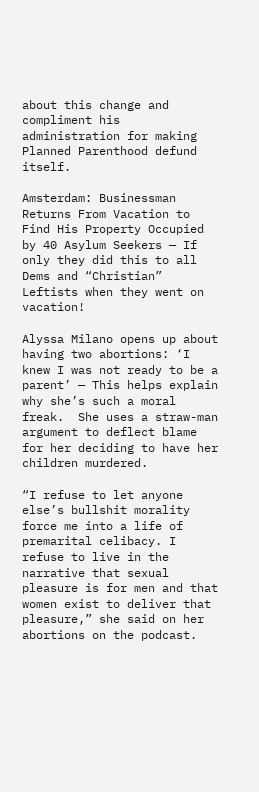about this change and compliment his administration for making Planned Parenthood defund itself.

Amsterdam: Businessman Returns From Vacation to Find His Property Occupied by 40 Asylum Seekers — If only they did this to all Dems and “Christian” Leftists when they went on vacation!

Alyssa Milano opens up about having two abortions: ‘I knew I was not ready to be a parent’ — This helps explain why she’s such a moral freak.  She uses a straw-man argument to deflect blame for her deciding to have her children murdered.

“I refuse to let anyone else’s bullshit morality force me into a life of premarital celibacy. I refuse to live in the narrative that sexual pleasure is for men and that women exist to deliver that pleasure,” she said on her abortions on the podcast.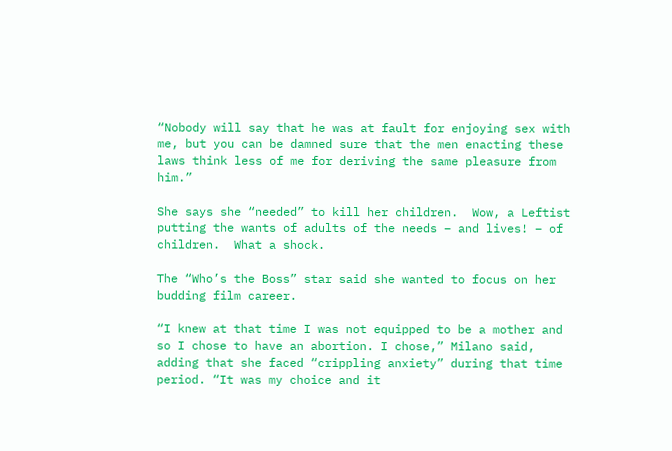“Nobody will say that he was at fault for enjoying sex with me, but you can be damned sure that the men enacting these laws think less of me for deriving the same pleasure from him.”

She says she “needed” to kill her children.  Wow, a Leftist putting the wants of adults of the needs – and lives! – of children.  What a shock.

The “Who’s the Boss” star said she wanted to focus on her budding film career.

“I knew at that time I was not equipped to be a mother and so I chose to have an abortion. I chose,” Milano said, adding that she faced “crippling anxiety” during that time period. “It was my choice and it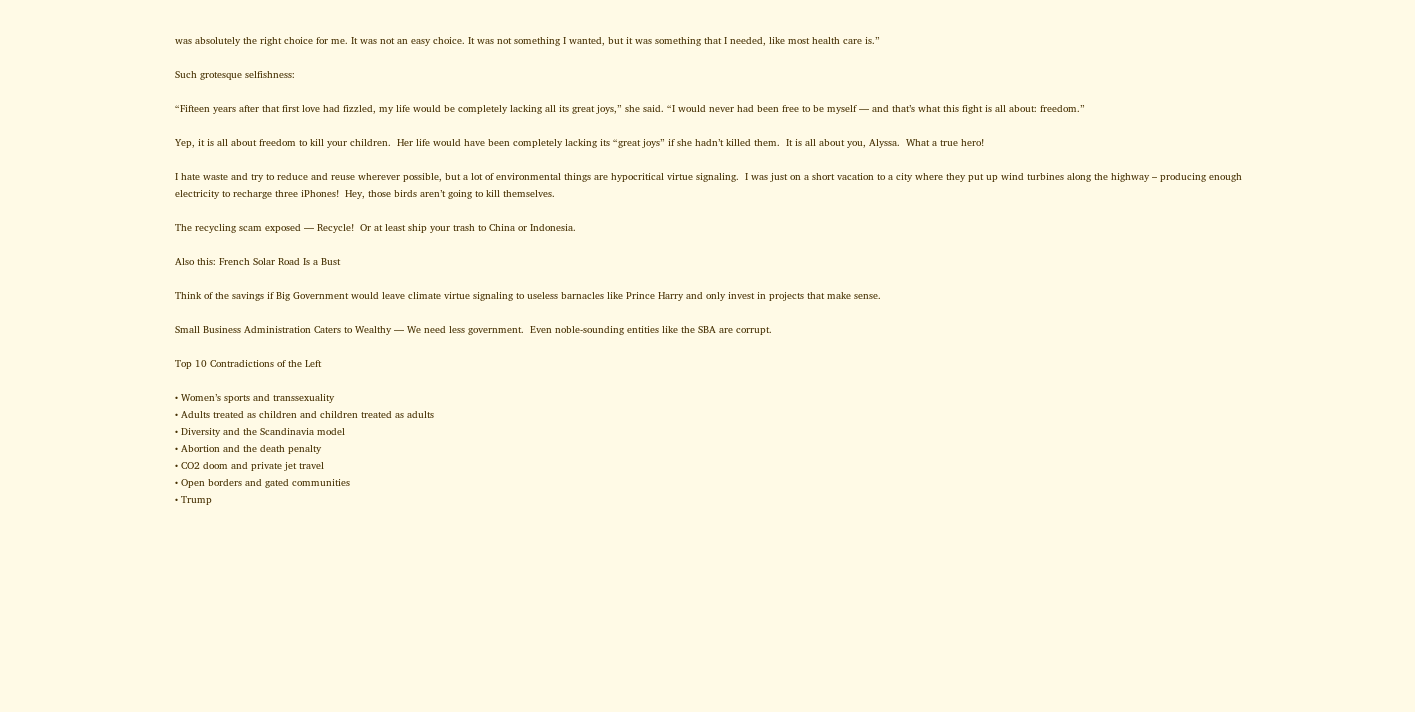was absolutely the right choice for me. It was not an easy choice. It was not something I wanted, but it was something that I needed, like most health care is.”

Such grotesque selfishness:

“Fifteen years after that first love had fizzled, my life would be completely lacking all its great joys,” she said. “I would never had been free to be myself — and that’s what this fight is all about: freedom.”

Yep, it is all about freedom to kill your children.  Her life would have been completely lacking its “great joys” if she hadn’t killed them.  It is all about you, Alyssa.  What a true hero!

I hate waste and try to reduce and reuse wherever possible, but a lot of environmental things are hypocritical virtue signaling.  I was just on a short vacation to a city where they put up wind turbines along the highway – producing enough electricity to recharge three iPhones!  Hey, those birds aren’t going to kill themselves.

The recycling scam exposed — Recycle!  Or at least ship your trash to China or Indonesia.

Also this: French Solar Road Is a Bust

Think of the savings if Big Government would leave climate virtue signaling to useless barnacles like Prince Harry and only invest in projects that make sense.

Small Business Administration Caters to Wealthy — We need less government.  Even noble-sounding entities like the SBA are corrupt.

Top 10 Contradictions of the Left

• Women’s sports and transsexuality
• Adults treated as children and children treated as adults
• Diversity and the Scandinavia model
• Abortion and the death penalty
• CO2 doom and private jet travel
• Open borders and gated communities
• Trump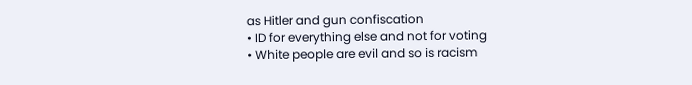as Hitler and gun confiscation
• ID for everything else and not for voting
• White people are evil and so is racism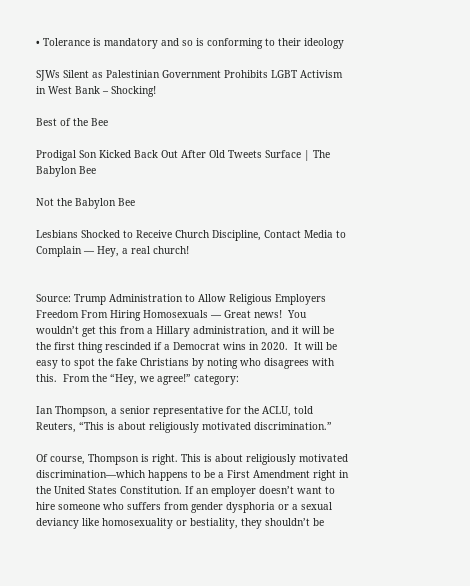• Tolerance is mandatory and so is conforming to their ideology

SJWs Silent as Palestinian Government Prohibits LGBT Activism in West Bank – Shocking!

Best of the Bee

Prodigal Son Kicked Back Out After Old Tweets Surface | The Babylon Bee

Not the Babylon Bee

Lesbians Shocked to Receive Church Discipline, Contact Media to Complain — Hey, a real church!


Source: Trump Administration to Allow Religious Employers Freedom From Hiring Homosexuals — Great news!  You wouldn’t get this from a Hillary administration, and it will be the first thing rescinded if a Democrat wins in 2020.  It will be easy to spot the fake Christians by noting who disagrees with this.  From the “Hey, we agree!” category:

Ian Thompson, a senior representative for the ACLU, told Reuters, “This is about religiously motivated discrimination.”

Of course, Thompson is right. This is about religiously motivated discrimination—which happens to be a First Amendment right in the United States Constitution. If an employer doesn’t want to hire someone who suffers from gender dysphoria or a sexual deviancy like homosexuality or bestiality, they shouldn’t be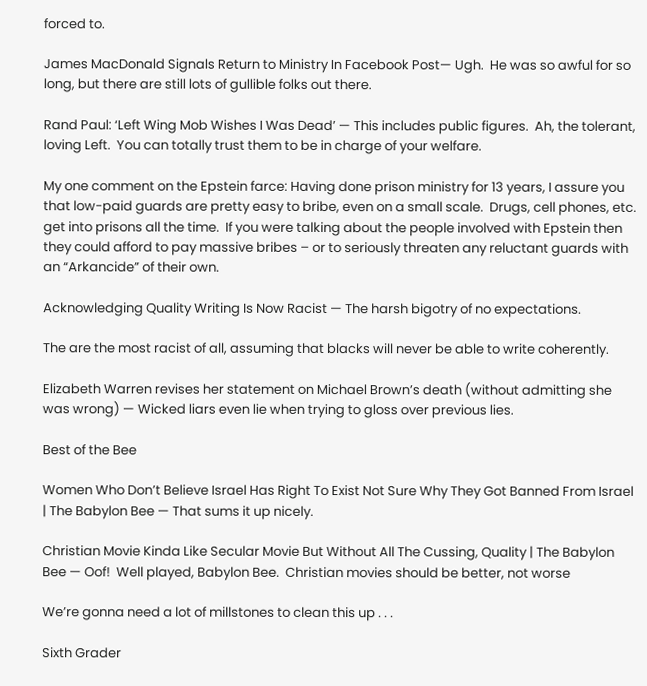forced to.

James MacDonald Signals Return to Ministry In Facebook Post— Ugh.  He was so awful for so long, but there are still lots of gullible folks out there.

Rand Paul: ‘Left Wing Mob Wishes I Was Dead’ — This includes public figures.  Ah, the tolerant, loving Left.  You can totally trust them to be in charge of your welfare.

My one comment on the Epstein farce: Having done prison ministry for 13 years, I assure you that low-paid guards are pretty easy to bribe, even on a small scale.  Drugs, cell phones, etc. get into prisons all the time.  If you were talking about the people involved with Epstein then they could afford to pay massive bribes – or to seriously threaten any reluctant guards with an “Arkancide” of their own.

Acknowledging Quality Writing Is Now Racist — The harsh bigotry of no expectations.

The are the most racist of all, assuming that blacks will never be able to write coherently.

Elizabeth Warren revises her statement on Michael Brown’s death (without admitting she was wrong) — Wicked liars even lie when trying to gloss over previous lies.

Best of the Bee

Women Who Don’t Believe Israel Has Right To Exist Not Sure Why They Got Banned From Israel | The Babylon Bee — That sums it up nicely.

Christian Movie Kinda Like Secular Movie But Without All The Cussing, Quality | The Babylon Bee — Oof!  Well played, Babylon Bee.  Christian movies should be better, not worse

We’re gonna need a lot of millstones to clean this up . . .

Sixth Grader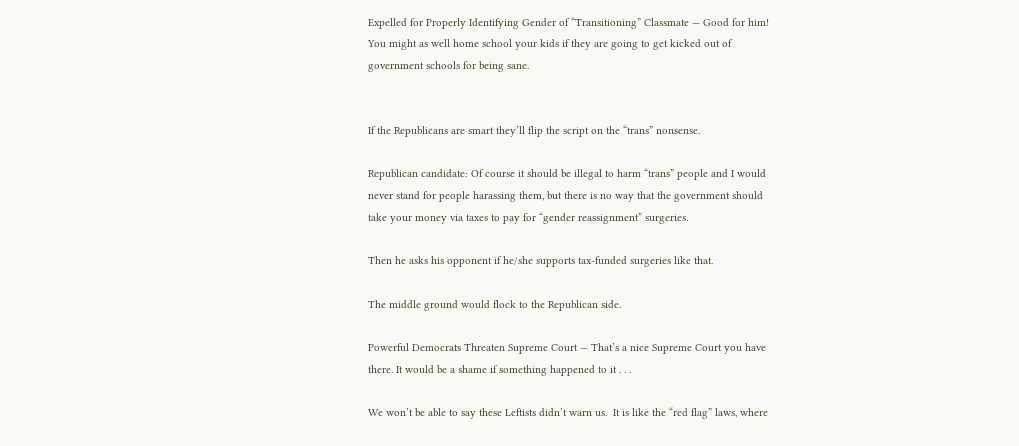Expelled for Properly Identifying Gender of “Transitioning” Classmate — Good for him!  You might as well home school your kids if they are going to get kicked out of government schools for being sane.


If the Republicans are smart they’ll flip the script on the “trans” nonsense.

Republican candidate: Of course it should be illegal to harm “trans” people and I would never stand for people harassing them, but there is no way that the government should take your money via taxes to pay for “gender reassignment” surgeries.

Then he asks his opponent if he/she supports tax-funded surgeries like that.

The middle ground would flock to the Republican side.

Powerful Democrats Threaten Supreme Court — That’s a nice Supreme Court you have there. It would be a shame if something happened to it . . .

We won’t be able to say these Leftists didn’t warn us.  It is like the “red flag” laws, where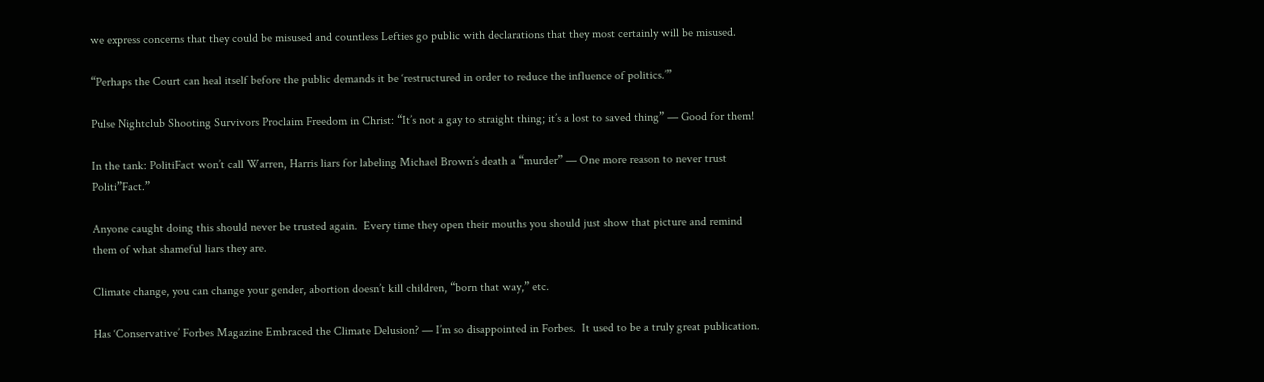we express concerns that they could be misused and countless Lefties go public with declarations that they most certainly will be misused.

“Perhaps the Court can heal itself before the public demands it be ‘restructured in order to reduce the influence of politics.’”

Pulse Nightclub Shooting Survivors Proclaim Freedom in Christ: “It’s not a gay to straight thing; it’s a lost to saved thing” — Good for them!

In the tank: PolitiFact won’t call Warren, Harris liars for labeling Michael Brown’s death a “murder” — One more reason to never trust Politi”Fact.”

Anyone caught doing this should never be trusted again.  Every time they open their mouths you should just show that picture and remind them of what shameful liars they are.

Climate change, you can change your gender, abortion doesn’t kill children, “born that way,” etc.

Has ‘Conservative’ Forbes Magazine Embraced the Climate Delusion? — I’m so disappointed in Forbes.  It used to be a truly great publication.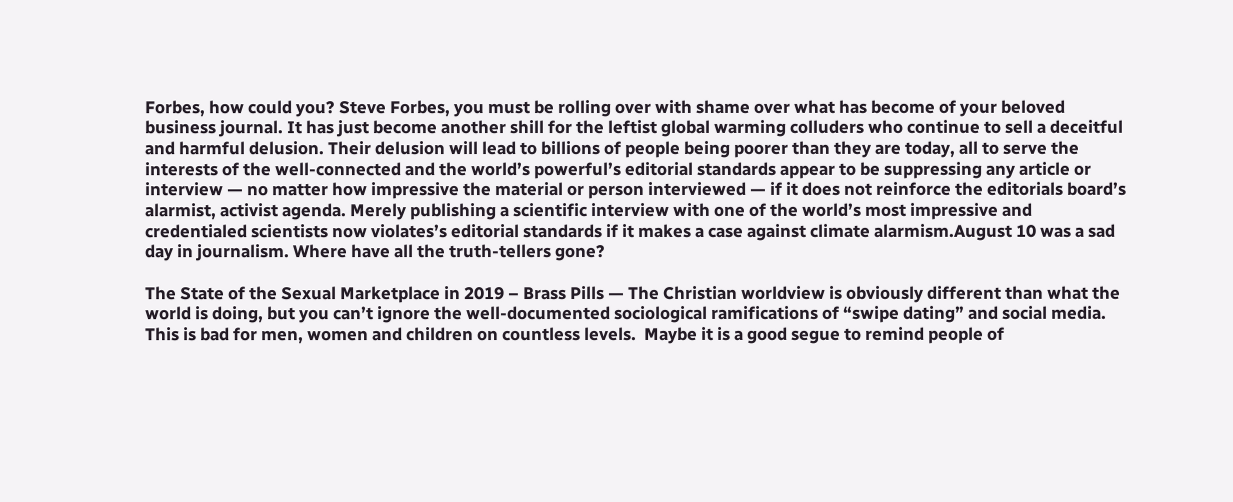Forbes, how could you? Steve Forbes, you must be rolling over with shame over what has become of your beloved business journal. It has just become another shill for the leftist global warming colluders who continue to sell a deceitful and harmful delusion. Their delusion will lead to billions of people being poorer than they are today, all to serve the interests of the well-connected and the world’s powerful’s editorial standards appear to be suppressing any article or interview — no matter how impressive the material or person interviewed — if it does not reinforce the editorials board’s alarmist, activist agenda. Merely publishing a scientific interview with one of the world’s most impressive and credentialed scientists now violates’s editorial standards if it makes a case against climate alarmism.August 10 was a sad day in journalism. Where have all the truth-tellers gone?

The State of the Sexual Marketplace in 2019 – Brass Pills — The Christian worldview is obviously different than what the world is doing, but you can’t ignore the well-documented sociological ramifications of “swipe dating” and social media.  This is bad for men, women and children on countless levels.  Maybe it is a good segue to remind people of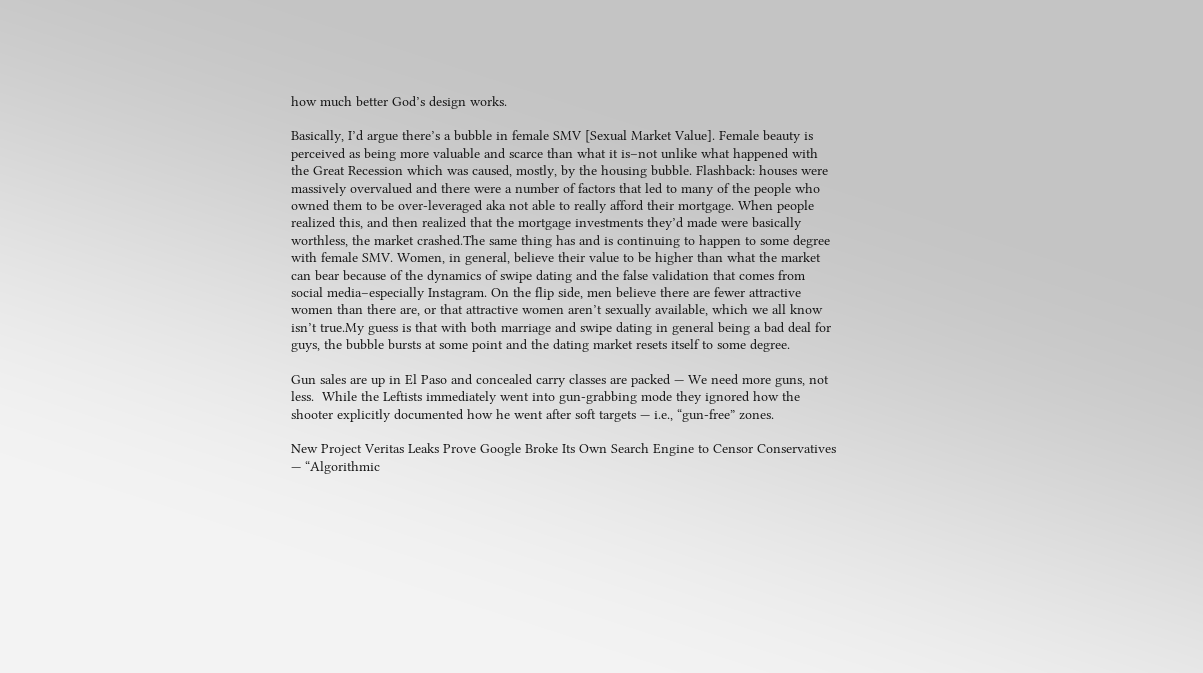how much better God’s design works.

Basically, I’d argue there’s a bubble in female SMV [Sexual Market Value]. Female beauty is perceived as being more valuable and scarce than what it is–not unlike what happened with the Great Recession which was caused, mostly, by the housing bubble. Flashback: houses were massively overvalued and there were a number of factors that led to many of the people who owned them to be over-leveraged aka not able to really afford their mortgage. When people realized this, and then realized that the mortgage investments they’d made were basically worthless, the market crashed.The same thing has and is continuing to happen to some degree with female SMV. Women, in general, believe their value to be higher than what the market can bear because of the dynamics of swipe dating and the false validation that comes from social media–especially Instagram. On the flip side, men believe there are fewer attractive women than there are, or that attractive women aren’t sexually available, which we all know isn’t true.My guess is that with both marriage and swipe dating in general being a bad deal for guys, the bubble bursts at some point and the dating market resets itself to some degree.

Gun sales are up in El Paso and concealed carry classes are packed — We need more guns, not less.  While the Leftists immediately went into gun-grabbing mode they ignored how the shooter explicitly documented how he went after soft targets — i.e., “gun-free” zones.

New Project Veritas Leaks Prove Google Broke Its Own Search Engine to Censor Conservatives — “Algorithmic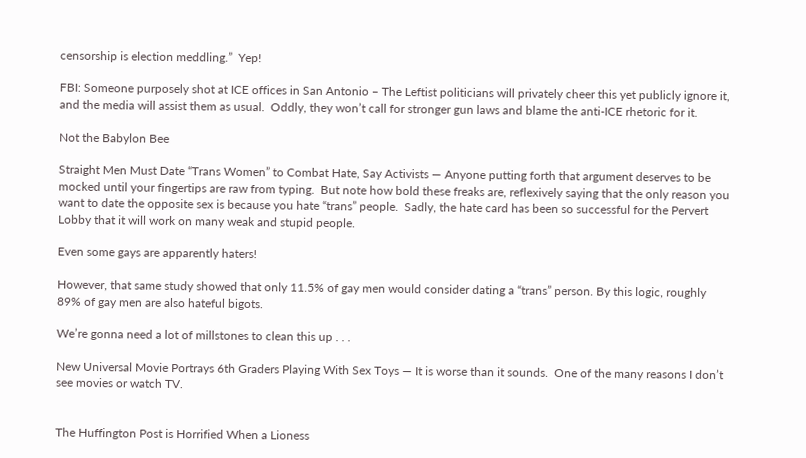censorship is election meddling.”  Yep!

FBI: Someone purposely shot at ICE offices in San Antonio – The Leftist politicians will privately cheer this yet publicly ignore it, and the media will assist them as usual.  Oddly, they won’t call for stronger gun laws and blame the anti-ICE rhetoric for it.

Not the Babylon Bee

Straight Men Must Date “Trans Women” to Combat Hate, Say Activists — Anyone putting forth that argument deserves to be mocked until your fingertips are raw from typing.  But note how bold these freaks are, reflexively saying that the only reason you want to date the opposite sex is because you hate “trans” people.  Sadly, the hate card has been so successful for the Pervert Lobby that it will work on many weak and stupid people.

Even some gays are apparently haters!

However, that same study showed that only 11.5% of gay men would consider dating a “trans” person. By this logic, roughly 89% of gay men are also hateful bigots.

We’re gonna need a lot of millstones to clean this up . . .

New Universal Movie Portrays 6th Graders Playing With Sex Toys — It is worse than it sounds.  One of the many reasons I don’t see movies or watch TV.


The Huffington Post is Horrified When a Lioness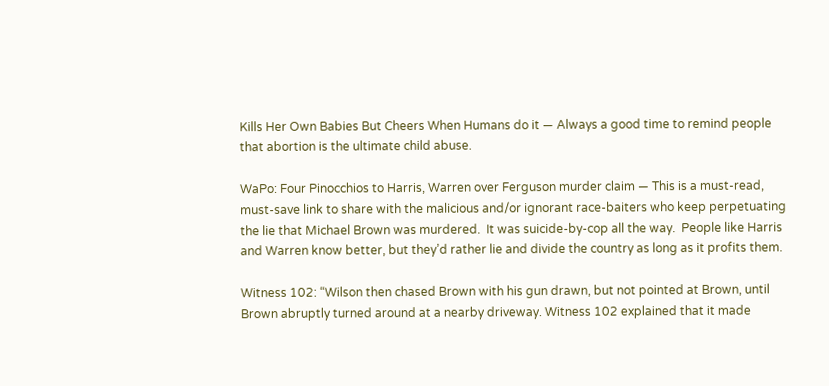Kills Her Own Babies But Cheers When Humans do it — Always a good time to remind people that abortion is the ultimate child abuse.

WaPo: Four Pinocchios to Harris, Warren over Ferguson murder claim — This is a must-read, must-save link to share with the malicious and/or ignorant race-baiters who keep perpetuating the lie that Michael Brown was murdered.  It was suicide-by-cop all the way.  People like Harris and Warren know better, but they’d rather lie and divide the country as long as it profits them.

Witness 102: “Wilson then chased Brown with his gun drawn, but not pointed at Brown, until Brown abruptly turned around at a nearby driveway. Witness 102 explained that it made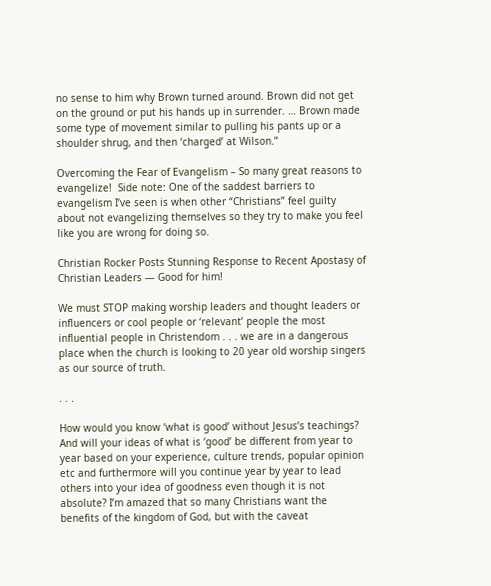no sense to him why Brown turned around. Brown did not get on the ground or put his hands up in surrender. … Brown made some type of movement similar to pulling his pants up or a shoulder shrug, and then ‘charged’ at Wilson.”

Overcoming the Fear of Evangelism – So many great reasons to evangelize!  Side note: One of the saddest barriers to evangelism I’ve seen is when other “Christians” feel guilty about not evangelizing themselves so they try to make you feel like you are wrong for doing so.

Christian Rocker Posts Stunning Response to Recent Apostasy of Christian Leaders — Good for him!

We must STOP making worship leaders and thought leaders or influencers or cool people or ‘relevant’ people the most influential people in Christendom . . . we are in a dangerous place when the church is looking to 20 year old worship singers as our source of truth.

. . .

How would you know ‘what is good’ without Jesus’s teachings? And will your ideas of what is ‘good’ be different from year to year based on your experience, culture trends, popular opinion etc and furthermore will you continue year by year to lead others into your idea of goodness even though it is not absolute? I’m amazed that so many Christians want the benefits of the kingdom of God, but with the caveat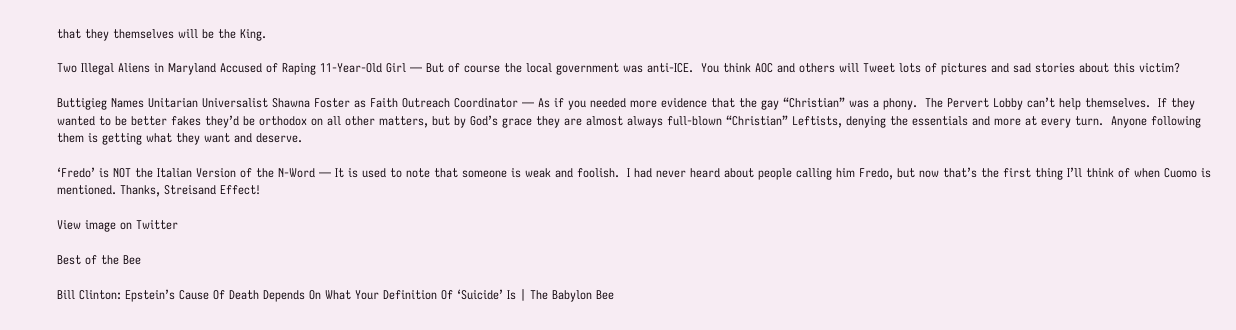that they themselves will be the King.

Two Illegal Aliens in Maryland Accused of Raping 11-Year-Old Girl — But of course the local government was anti-ICE.  You think AOC and others will Tweet lots of pictures and sad stories about this victim?

Buttigieg Names Unitarian Universalist Shawna Foster as Faith Outreach Coordinator — As if you needed more evidence that the gay “Christian” was a phony.  The Pervert Lobby can’t help themselves.  If they wanted to be better fakes they’d be orthodox on all other matters, but by God’s grace they are almost always full-blown “Christian” Leftists, denying the essentials and more at every turn.  Anyone following them is getting what they want and deserve.

‘Fredo’ is NOT the Italian Version of the N-Word — It is used to note that someone is weak and foolish.  I had never heard about people calling him Fredo, but now that’s the first thing I’ll think of when Cuomo is mentioned. Thanks, Streisand Effect!

View image on Twitter

Best of the Bee

Bill Clinton: Epstein’s Cause Of Death Depends On What Your Definition Of ‘Suicide’ Is | The Babylon Bee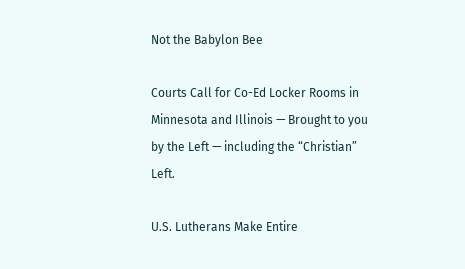Not the Babylon Bee

Courts Call for Co-Ed Locker Rooms in Minnesota and Illinois — Brought to you by the Left — including the “Christian” Left.

U.S. Lutherans Make Entire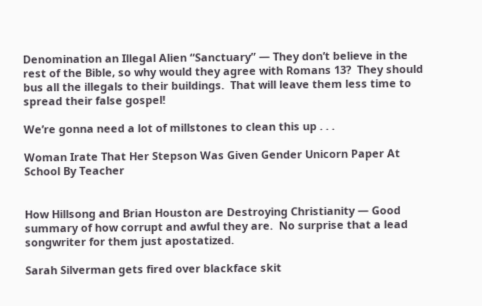Denomination an Illegal Alien “Sanctuary” — They don’t believe in the rest of the Bible, so why would they agree with Romans 13?  They should bus all the illegals to their buildings.  That will leave them less time to spread their false gospel!

We’re gonna need a lot of millstones to clean this up . . .

Woman Irate That Her Stepson Was Given Gender Unicorn Paper At School By Teacher


How Hillsong and Brian Houston are Destroying Christianity — Good summary of how corrupt and awful they are.  No surprise that a lead songwriter for them just apostatized.

Sarah Silverman gets fired over blackface skit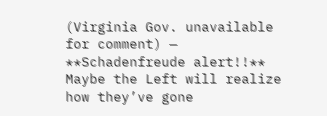(Virginia Gov. unavailable for comment) — **Schadenfreude alert!!**  Maybe the Left will realize how they’ve gone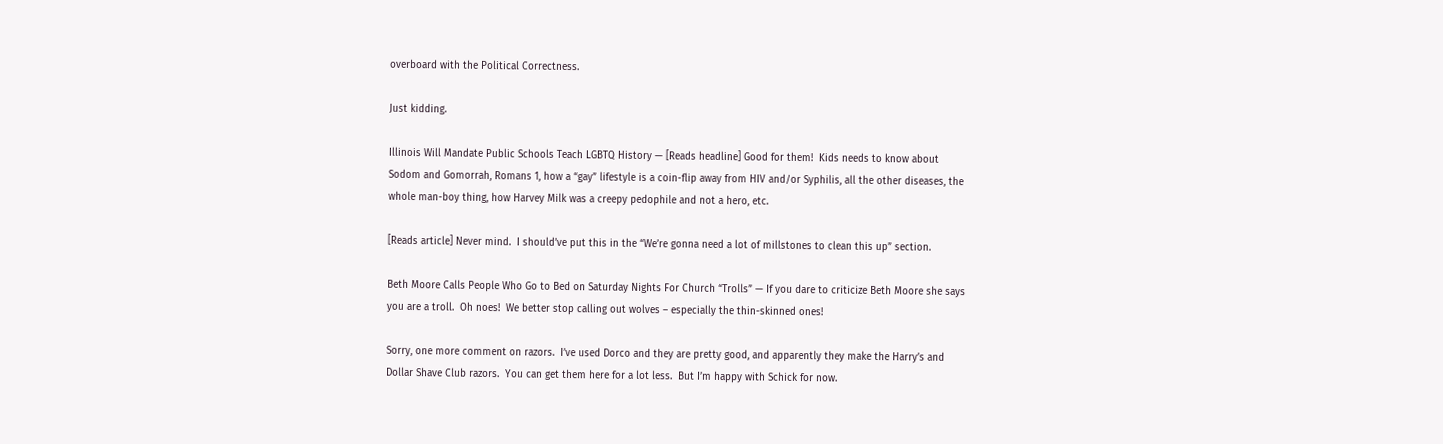overboard with the Political Correctness.

Just kidding.

Illinois Will Mandate Public Schools Teach LGBTQ History — [Reads headline] Good for them!  Kids needs to know about Sodom and Gomorrah, Romans 1, how a “gay” lifestyle is a coin-flip away from HIV and/or Syphilis, all the other diseases, the whole man-boy thing, how Harvey Milk was a creepy pedophile and not a hero, etc.

[Reads article] Never mind.  I should’ve put this in the “We’re gonna need a lot of millstones to clean this up” section.

Beth Moore Calls People Who Go to Bed on Saturday Nights For Church “Trolls” — If you dare to criticize Beth Moore she says you are a troll.  Oh noes!  We better stop calling out wolves – especially the thin-skinned ones!

Sorry, one more comment on razors.  I’ve used Dorco and they are pretty good, and apparently they make the Harry’s and Dollar Shave Club razors.  You can get them here for a lot less.  But I’m happy with Schick for now.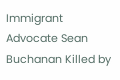Immigrant Advocate Sean Buchanan Killed by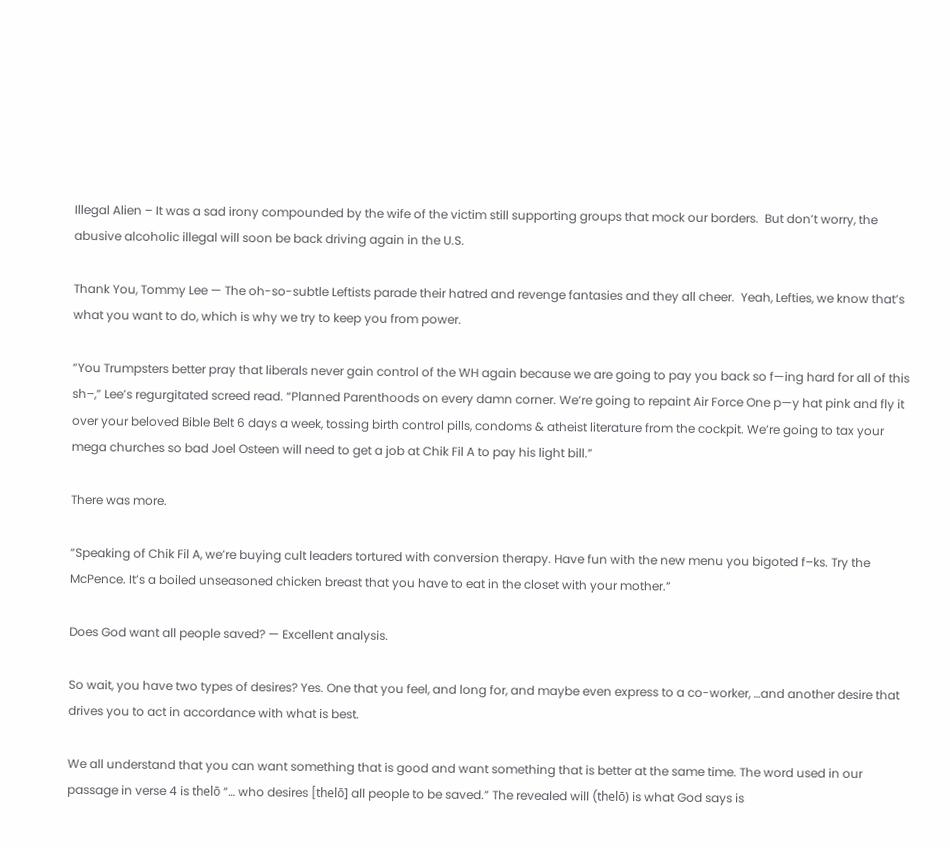Illegal Alien – It was a sad irony compounded by the wife of the victim still supporting groups that mock our borders.  But don’t worry, the abusive alcoholic illegal will soon be back driving again in the U.S.

Thank You, Tommy Lee — The oh-so-subtle Leftists parade their hatred and revenge fantasies and they all cheer.  Yeah, Lefties, we know that’s what you want to do, which is why we try to keep you from power.

“You Trumpsters better pray that liberals never gain control of the WH again because we are going to pay you back so f—ing hard for all of this sh–,” Lee’s regurgitated screed read. “Planned Parenthoods on every damn corner. We’re going to repaint Air Force One p—y hat pink and fly it over your beloved Bible Belt 6 days a week, tossing birth control pills, condoms & atheist literature from the cockpit. We’re going to tax your mega churches so bad Joel Osteen will need to get a job at Chik Fil A to pay his light bill.”

There was more.

“Speaking of Chik Fil A, we’re buying cult leaders tortured with conversion therapy. Have fun with the new menu you bigoted f–ks. Try the McPence. It’s a boiled unseasoned chicken breast that you have to eat in the closet with your mother.”

Does God want all people saved? — Excellent analysis.

So wait, you have two types of desires? Yes. One that you feel, and long for, and maybe even express to a co-worker, …and another desire that drives you to act in accordance with what is best.

We all understand that you can want something that is good and want something that is better at the same time. The word used in our passage in verse 4 is thelō “… who desires [thelō] all people to be saved.” The revealed will (thelō) is what God says is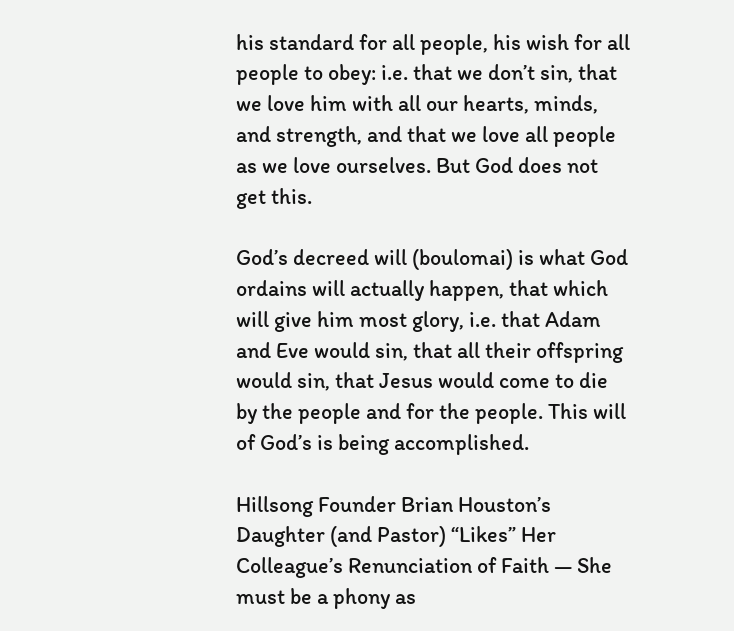his standard for all people, his wish for all people to obey: i.e. that we don’t sin, that we love him with all our hearts, minds, and strength, and that we love all people as we love ourselves. But God does not get this.

God’s decreed will (boulomai) is what God ordains will actually happen, that which will give him most glory, i.e. that Adam and Eve would sin, that all their offspring would sin, that Jesus would come to die by the people and for the people. This will of God’s is being accomplished.

Hillsong Founder Brian Houston’s Daughter (and Pastor) “Likes” Her Colleague’s Renunciation of Faith — She must be a phony as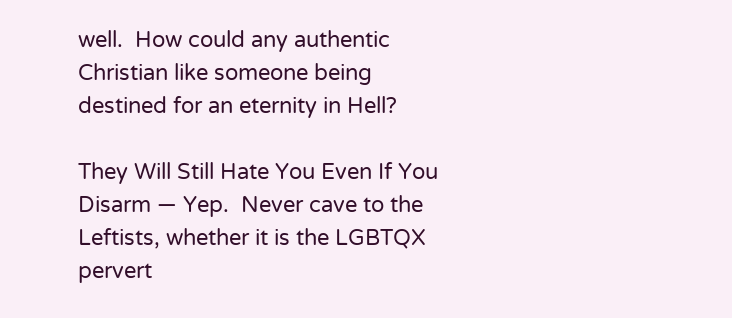well.  How could any authentic Christian like someone being destined for an eternity in Hell?

They Will Still Hate You Even If You Disarm — Yep.  Never cave to the Leftists, whether it is the LGBTQX pervert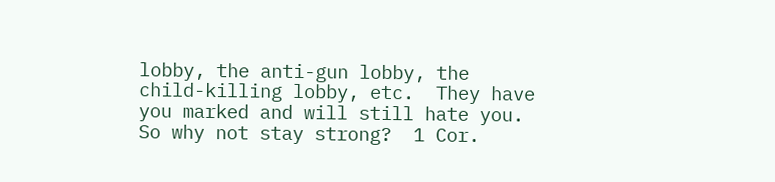lobby, the anti-gun lobby, the child-killing lobby, etc.  They have you marked and will still hate you.  So why not stay strong?  1 Cor.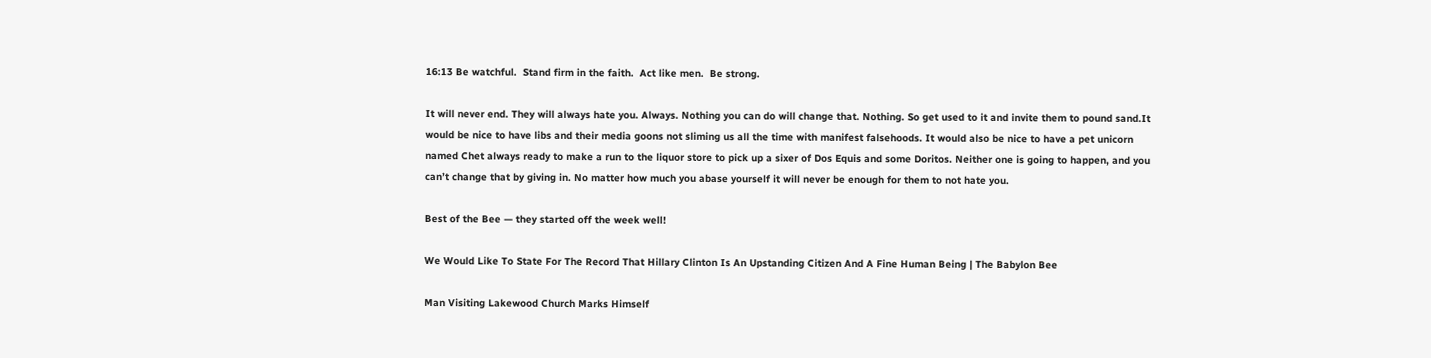16:13 Be watchful.  Stand firm in the faith.  Act like men.  Be strong.

It will never end. They will always hate you. Always. Nothing you can do will change that. Nothing. So get used to it and invite them to pound sand.It would be nice to have libs and their media goons not sliming us all the time with manifest falsehoods. It would also be nice to have a pet unicorn named Chet always ready to make a run to the liquor store to pick up a sixer of Dos Equis and some Doritos. Neither one is going to happen, and you can’t change that by giving in. No matter how much you abase yourself it will never be enough for them to not hate you.

Best of the Bee — they started off the week well!

We Would Like To State For The Record That Hillary Clinton Is An Upstanding Citizen And A Fine Human Being | The Babylon Bee

Man Visiting Lakewood Church Marks Himself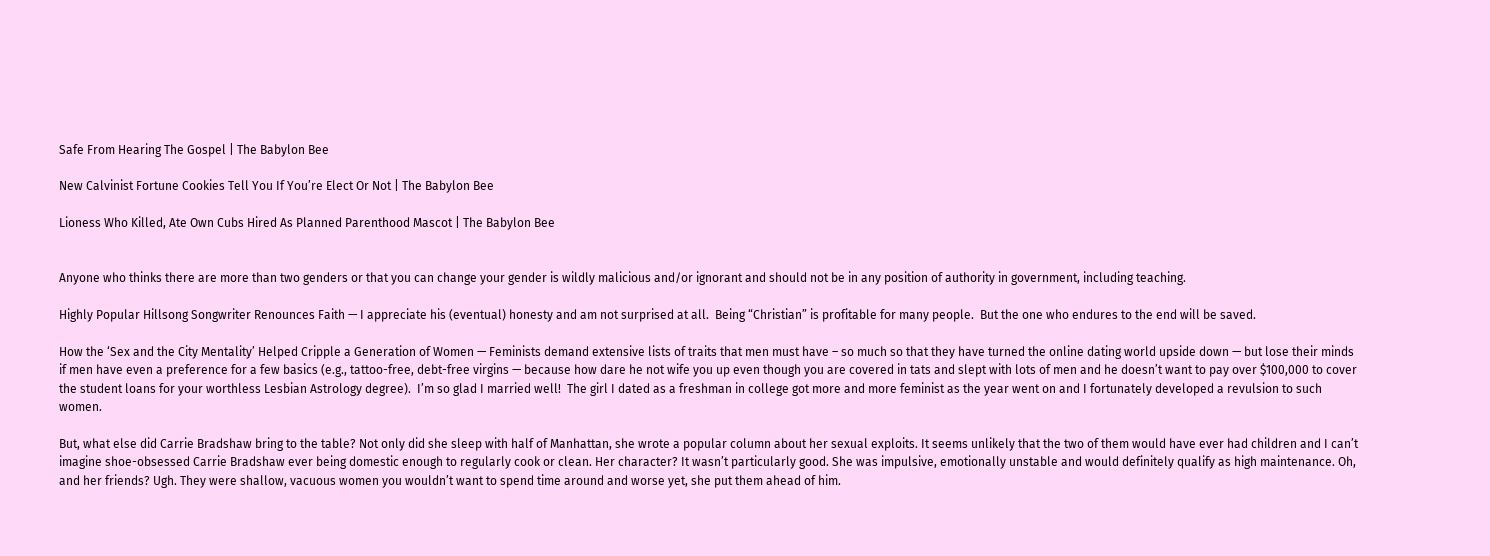Safe From Hearing The Gospel | The Babylon Bee

New Calvinist Fortune Cookies Tell You If You’re Elect Or Not | The Babylon Bee

Lioness Who Killed, Ate Own Cubs Hired As Planned Parenthood Mascot | The Babylon Bee


Anyone who thinks there are more than two genders or that you can change your gender is wildly malicious and/or ignorant and should not be in any position of authority in government, including teaching.

Highly Popular Hillsong Songwriter Renounces Faith — I appreciate his (eventual) honesty and am not surprised at all.  Being “Christian” is profitable for many people.  But the one who endures to the end will be saved.

How the ‘Sex and the City Mentality’ Helped Cripple a Generation of Women — Feminists demand extensive lists of traits that men must have – so much so that they have turned the online dating world upside down — but lose their minds if men have even a preference for a few basics (e.g., tattoo-free, debt-free virgins — because how dare he not wife you up even though you are covered in tats and slept with lots of men and he doesn’t want to pay over $100,000 to cover the student loans for your worthless Lesbian Astrology degree).  I’m so glad I married well!  The girl I dated as a freshman in college got more and more feminist as the year went on and I fortunately developed a revulsion to such women.

But, what else did Carrie Bradshaw bring to the table? Not only did she sleep with half of Manhattan, she wrote a popular column about her sexual exploits. It seems unlikely that the two of them would have ever had children and I can’t imagine shoe-obsessed Carrie Bradshaw ever being domestic enough to regularly cook or clean. Her character? It wasn’t particularly good. She was impulsive, emotionally unstable and would definitely qualify as high maintenance. Oh, and her friends? Ugh. They were shallow, vacuous women you wouldn’t want to spend time around and worse yet, she put them ahead of him.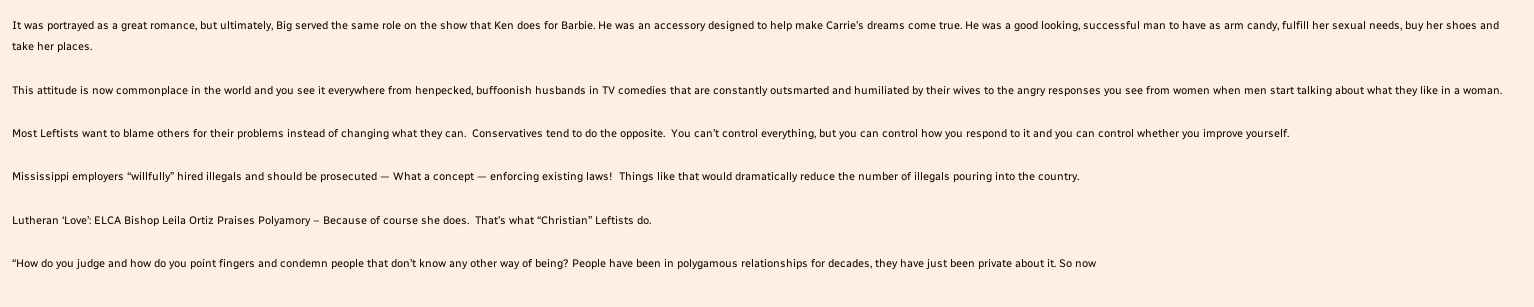It was portrayed as a great romance, but ultimately, Big served the same role on the show that Ken does for Barbie. He was an accessory designed to help make Carrie’s dreams come true. He was a good looking, successful man to have as arm candy, fulfill her sexual needs, buy her shoes and take her places.

This attitude is now commonplace in the world and you see it everywhere from henpecked, buffoonish husbands in TV comedies that are constantly outsmarted and humiliated by their wives to the angry responses you see from women when men start talking about what they like in a woman.

Most Leftists want to blame others for their problems instead of changing what they can.  Conservatives tend to do the opposite.  You can’t control everything, but you can control how you respond to it and you can control whether you improve yourself.

Mississippi employers “willfully” hired illegals and should be prosecuted — What a concept — enforcing existing laws!  Things like that would dramatically reduce the number of illegals pouring into the country.

Lutheran ‘Love’: ELCA Bishop Leila Ortiz Praises Polyamory – Because of course she does.  That’s what “Christian” Leftists do.

“How do you judge and how do you point fingers and condemn people that don’t know any other way of being? People have been in polygamous relationships for decades, they have just been private about it. So now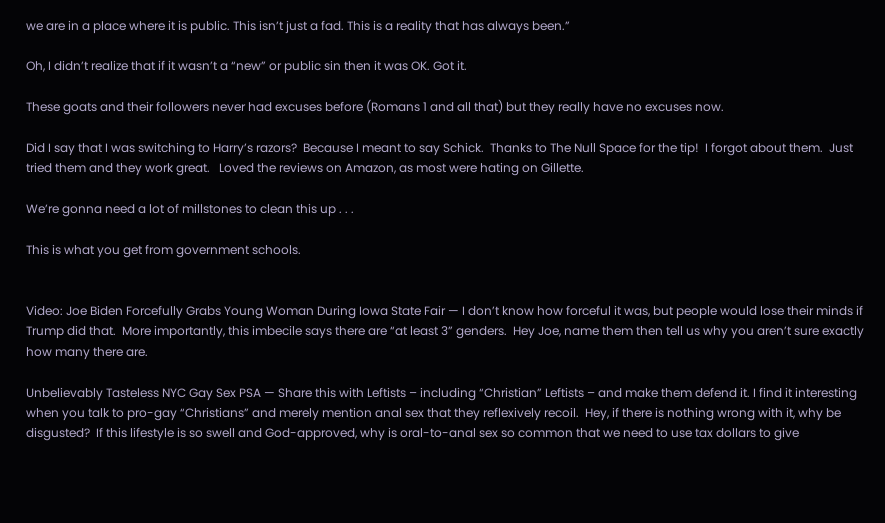we are in a place where it is public. This isn’t just a fad. This is a reality that has always been.”

Oh, I didn’t realize that if it wasn’t a “new” or public sin then it was OK. Got it.

These goats and their followers never had excuses before (Romans 1 and all that) but they really have no excuses now.

Did I say that I was switching to Harry’s razors?  Because I meant to say Schick.  Thanks to The Null Space for the tip!  I forgot about them.  Just tried them and they work great.   Loved the reviews on Amazon, as most were hating on Gillette.

We’re gonna need a lot of millstones to clean this up . . .

This is what you get from government schools.


Video: Joe Biden Forcefully Grabs Young Woman During Iowa State Fair — I don’t know how forceful it was, but people would lose their minds if Trump did that.  More importantly, this imbecile says there are “at least 3” genders.  Hey Joe, name them then tell us why you aren’t sure exactly how many there are.

Unbelievably Tasteless NYC Gay Sex PSA — Share this with Leftists – including “Christian” Leftists – and make them defend it. I find it interesting when you talk to pro-gay “Christians” and merely mention anal sex that they reflexively recoil.  Hey, if there is nothing wrong with it, why be disgusted?  If this lifestyle is so swell and God-approved, why is oral-to-anal sex so common that we need to use tax dollars to give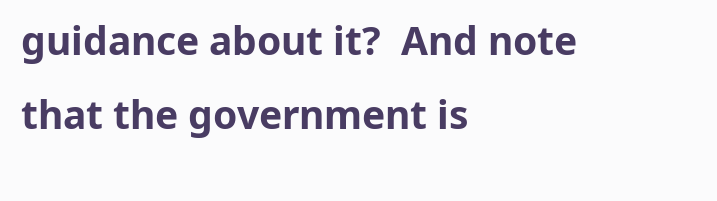guidance about it?  And note that the government is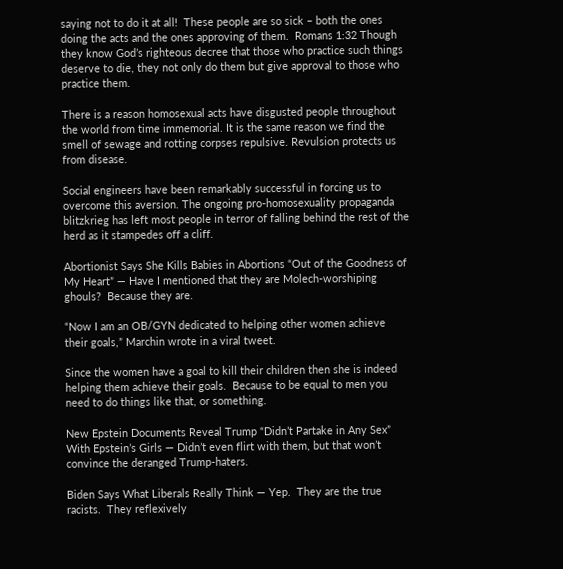saying not to do it at all!  These people are so sick – both the ones doing the acts and the ones approving of them.  Romans 1:32 Though they know God’s righteous decree that those who practice such things deserve to die, they not only do them but give approval to those who practice them.

There is a reason homosexual acts have disgusted people throughout the world from time immemorial. It is the same reason we find the smell of sewage and rotting corpses repulsive. Revulsion protects us from disease.

Social engineers have been remarkably successful in forcing us to overcome this aversion. The ongoing pro-homosexuality propaganda blitzkrieg has left most people in terror of falling behind the rest of the herd as it stampedes off a cliff.

Abortionist Says She Kills Babies in Abortions “Out of the Goodness of My Heart” — Have I mentioned that they are Molech-worshiping ghouls?  Because they are.

“Now I am an OB/GYN dedicated to helping other women achieve their goals,” Marchin wrote in a viral tweet.

Since the women have a goal to kill their children then she is indeed helping them achieve their goals.  Because to be equal to men you need to do things like that, or something.

New Epstein Documents Reveal Trump “Didn’t Partake in Any Sex” With Epstein’s Girls — Didn’t even flirt with them, but that won’t convince the deranged Trump-haters.

Biden Says What Liberals Really Think — Yep.  They are the true racists.  They reflexively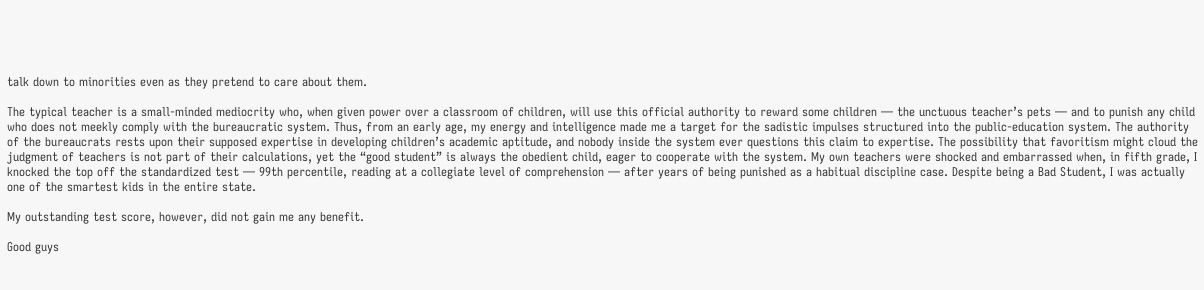talk down to minorities even as they pretend to care about them.

The typical teacher is a small-minded mediocrity who, when given power over a classroom of children, will use this official authority to reward some children — the unctuous teacher’s pets — and to punish any child who does not meekly comply with the bureaucratic system. Thus, from an early age, my energy and intelligence made me a target for the sadistic impulses structured into the public-education system. The authority of the bureaucrats rests upon their supposed expertise in developing children’s academic aptitude, and nobody inside the system ever questions this claim to expertise. The possibility that favoritism might cloud the judgment of teachers is not part of their calculations, yet the “good student” is always the obedient child, eager to cooperate with the system. My own teachers were shocked and embarrassed when, in fifth grade, I knocked the top off the standardized test — 99th percentile, reading at a collegiate level of comprehension — after years of being punished as a habitual discipline case. Despite being a Bad Student, I was actually one of the smartest kids in the entire state.

My outstanding test score, however, did not gain me any benefit.

Good guys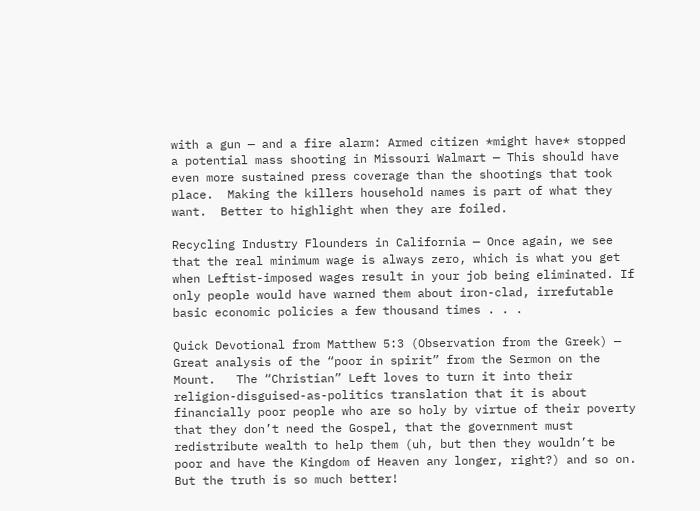with a gun — and a fire alarm: Armed citizen *might have* stopped a potential mass shooting in Missouri Walmart — This should have even more sustained press coverage than the shootings that took place.  Making the killers household names is part of what they want.  Better to highlight when they are foiled.

Recycling Industry Flounders in California — Once again, we see that the real minimum wage is always zero, which is what you get when Leftist-imposed wages result in your job being eliminated. If only people would have warned them about iron-clad, irrefutable basic economic policies a few thousand times . . .

Quick Devotional from Matthew 5:3 (Observation from the Greek) — Great analysis of the “poor in spirit” from the Sermon on the Mount.   The “Christian” Left loves to turn it into their religion-disguised-as-politics translation that it is about financially poor people who are so holy by virtue of their poverty that they don’t need the Gospel, that the government must redistribute wealth to help them (uh, but then they wouldn’t be poor and have the Kingdom of Heaven any longer, right?) and so on.  But the truth is so much better!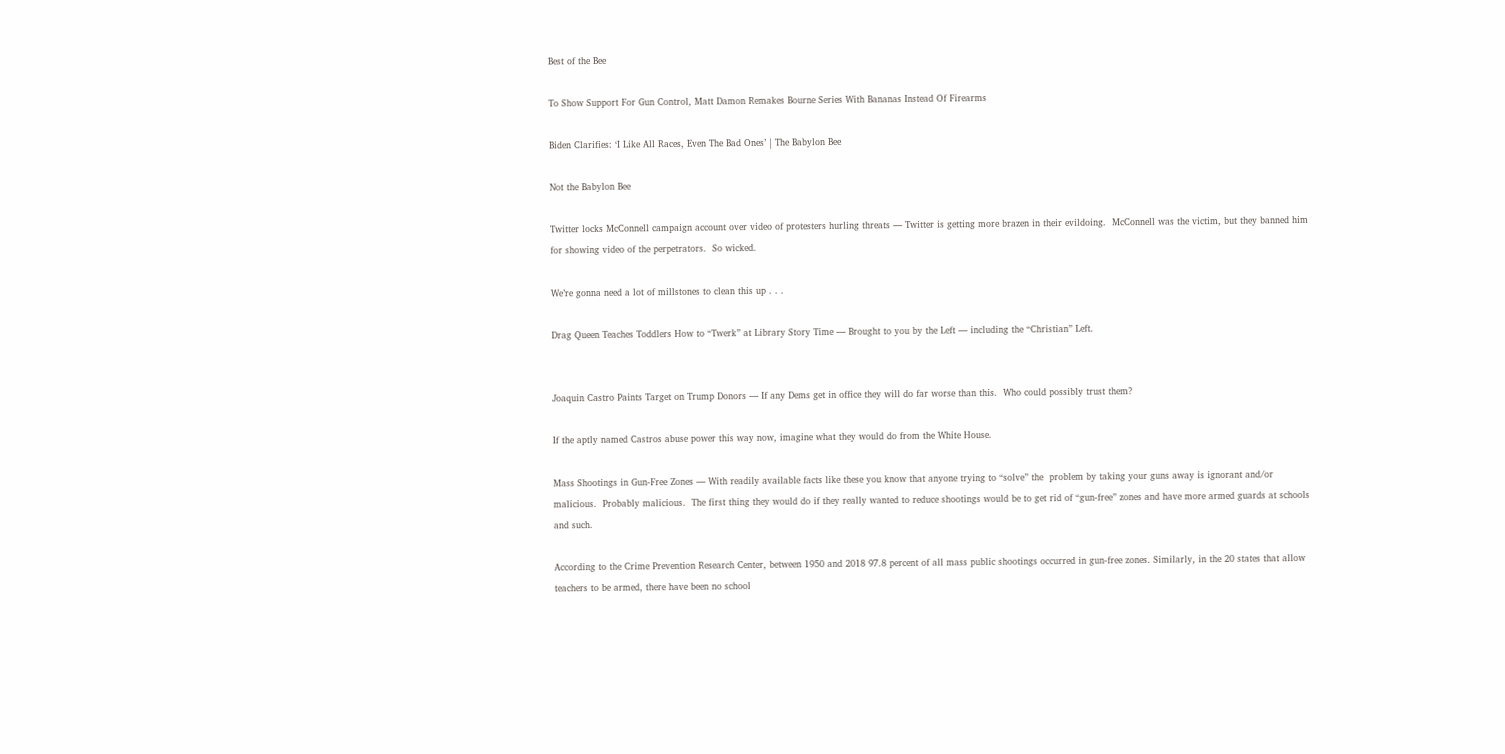Best of the Bee

To Show Support For Gun Control, Matt Damon Remakes Bourne Series With Bananas Instead Of Firearms

Biden Clarifies: ‘I Like All Races, Even The Bad Ones’ | The Babylon Bee

Not the Babylon Bee

Twitter locks McConnell campaign account over video of protesters hurling threats — Twitter is getting more brazen in their evildoing.  McConnell was the victim, but they banned him for showing video of the perpetrators.  So wicked.

We’re gonna need a lot of millstones to clean this up . . .

Drag Queen Teaches Toddlers How to “Twerk” at Library Story Time — Brought to you by the Left — including the “Christian” Left.


Joaquin Castro Paints Target on Trump Donors — If any Dems get in office they will do far worse than this.  Who could possibly trust them?

If the aptly named Castros abuse power this way now, imagine what they would do from the White House.

Mass Shootings in Gun-Free Zones — With readily available facts like these you know that anyone trying to “solve” the  problem by taking your guns away is ignorant and/or malicious.  Probably malicious.  The first thing they would do if they really wanted to reduce shootings would be to get rid of “gun-free” zones and have more armed guards at schools and such.

According to the Crime Prevention Research Center, between 1950 and 2018 97.8 percent of all mass public shootings occurred in gun-free zones. Similarly, in the 20 states that allow teachers to be armed, there have been no school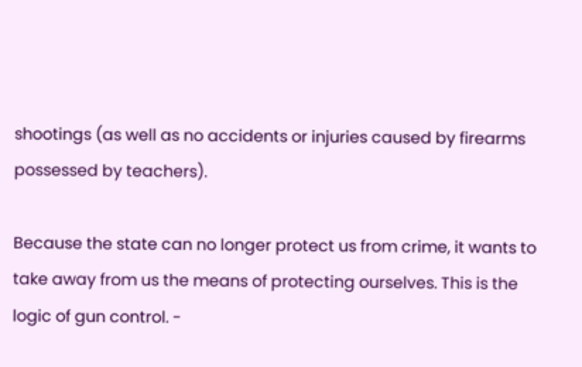shootings (as well as no accidents or injuries caused by firearms possessed by teachers).

Because the state can no longer protect us from crime, it wants to take away from us the means of protecting ourselves. This is the logic of gun control. -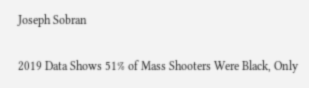Joseph Sobran

2019 Data Shows 51% of Mass Shooters Were Black, Only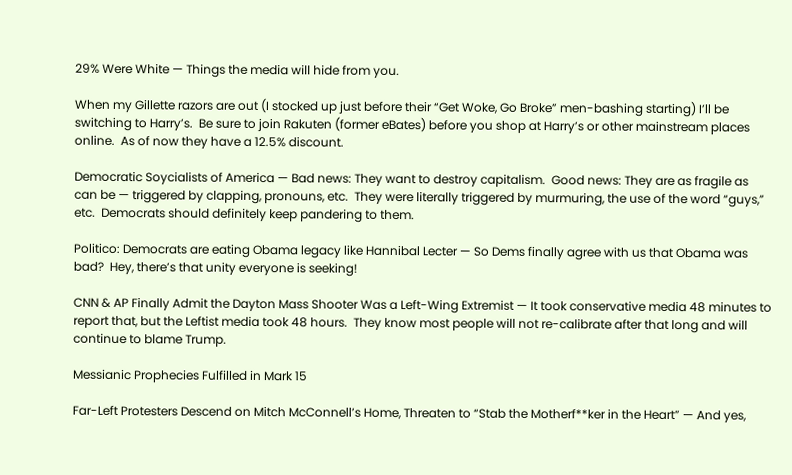29% Were White — Things the media will hide from you.

When my Gillette razors are out (I stocked up just before their “Get Woke, Go Broke” men-bashing starting) I’ll be switching to Harry’s.  Be sure to join Rakuten (former eBates) before you shop at Harry’s or other mainstream places online.  As of now they have a 12.5% discount.

Democratic Soycialists of America — Bad news: They want to destroy capitalism.  Good news: They are as fragile as can be — triggered by clapping, pronouns, etc.  They were literally triggered by murmuring, the use of the word “guys,” etc.  Democrats should definitely keep pandering to them.

Politico: Democrats are eating Obama legacy like Hannibal Lecter — So Dems finally agree with us that Obama was bad?  Hey, there’s that unity everyone is seeking!

CNN & AP Finally Admit the Dayton Mass Shooter Was a Left-Wing Extremist — It took conservative media 48 minutes to report that, but the Leftist media took 48 hours.  They know most people will not re-calibrate after that long and will continue to blame Trump.

Messianic Prophecies Fulfilled in Mark 15

Far-Left Protesters Descend on Mitch McConnell’s Home, Threaten to “Stab the Motherf**ker in the Heart” — And yes,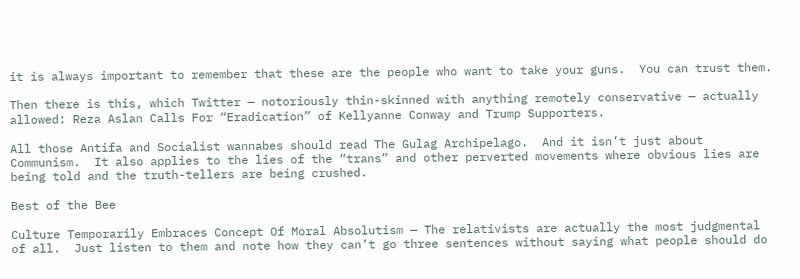it is always important to remember that these are the people who want to take your guns.  You can trust them.

Then there is this, which Twitter — notoriously thin-skinned with anything remotely conservative — actually allowed: Reza Aslan Calls For “Eradication” of Kellyanne Conway and Trump Supporters.

All those Antifa and Socialist wannabes should read The Gulag Archipelago.  And it isn’t just about Communism.  It also applies to the lies of the “trans” and other perverted movements where obvious lies are being told and the truth-tellers are being crushed.

Best of the Bee

Culture Temporarily Embraces Concept Of Moral Absolutism — The relativists are actually the most judgmental of all.  Just listen to them and note how they can’t go three sentences without saying what people should do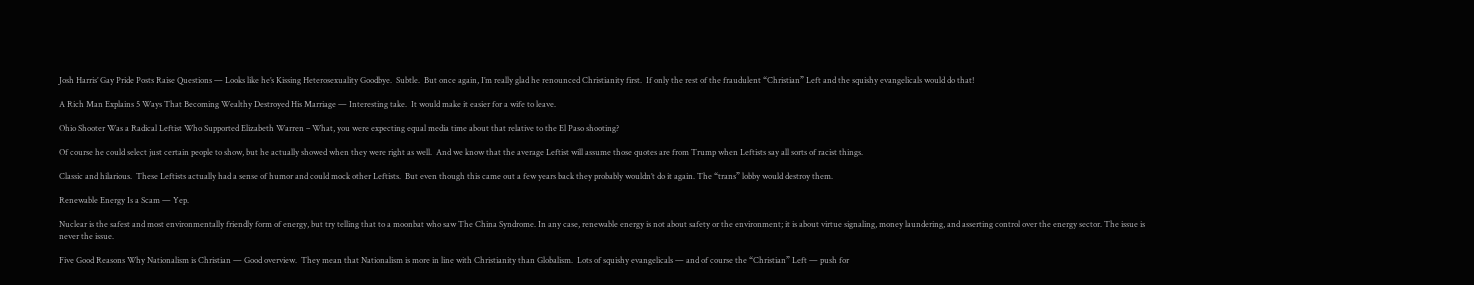Josh Harris’ Gay Pride Posts Raise Questions — Looks like he’s Kissing Heterosexuality Goodbye.  Subtle.  But once again, I’m really glad he renounced Christianity first.  If only the rest of the fraudulent “Christian” Left and the squishy evangelicals would do that!

A Rich Man Explains 5 Ways That Becoming Wealthy Destroyed His Marriage — Interesting take.  It would make it easier for a wife to leave.

Ohio Shooter Was a Radical Leftist Who Supported Elizabeth Warren – What, you were expecting equal media time about that relative to the El Paso shooting?

Of course he could select just certain people to show, but he actually showed when they were right as well.  And we know that the average Leftist will assume those quotes are from Trump when Leftists say all sorts of racist things.

Classic and hilarious.  These Leftists actually had a sense of humor and could mock other Leftists.  But even though this came out a few years back they probably wouldn’t do it again. The “trans” lobby would destroy them.

Renewable Energy Is a Scam — Yep.

Nuclear is the safest and most environmentally friendly form of energy, but try telling that to a moonbat who saw The China Syndrome. In any case, renewable energy is not about safety or the environment; it is about virtue signaling, money laundering, and asserting control over the energy sector. The issue is never the issue.

Five Good Reasons Why Nationalism is Christian — Good overview.  They mean that Nationalism is more in line with Christianity than Globalism.  Lots of squishy evangelicals — and of course the “Christian” Left — push for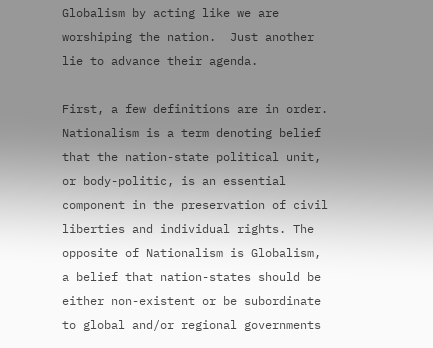Globalism by acting like we are worshiping the nation.  Just another lie to advance their agenda.

First, a few definitions are in order. Nationalism is a term denoting belief that the nation-state political unit, or body-politic, is an essential component in the preservation of civil liberties and individual rights. The opposite of Nationalism is Globalism, a belief that nation-states should be either non-existent or be subordinate to global and/or regional governments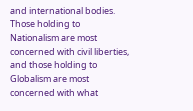and international bodies. Those holding to Nationalism are most concerned with civil liberties, and those holding to Globalism are most concerned with what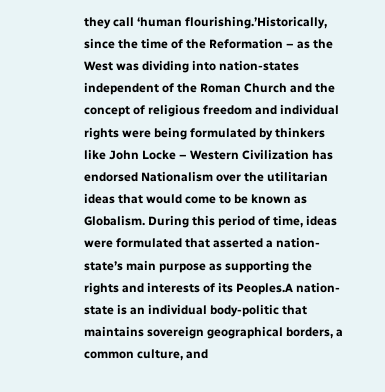they call ‘human flourishing.’Historically, since the time of the Reformation – as the West was dividing into nation-states independent of the Roman Church and the concept of religious freedom and individual rights were being formulated by thinkers like John Locke – Western Civilization has endorsed Nationalism over the utilitarian ideas that would come to be known as Globalism. During this period of time, ideas were formulated that asserted a nation-state’s main purpose as supporting the rights and interests of its Peoples.A nation-state is an individual body-politic that maintains sovereign geographical borders, a common culture, and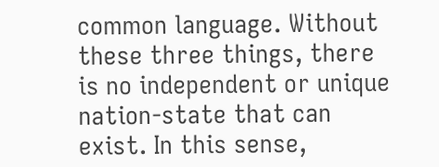common language. Without these three things, there is no independent or unique nation-state that can exist. In this sense,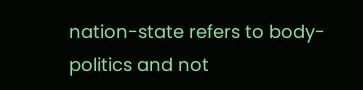nation-state refers to body-politics and not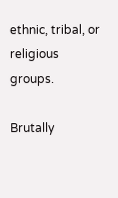ethnic, tribal, or religious groups.

Brutally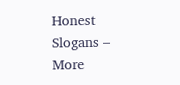Honest Slogans – More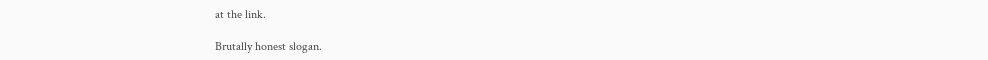at the link.

Brutally honest slogan.